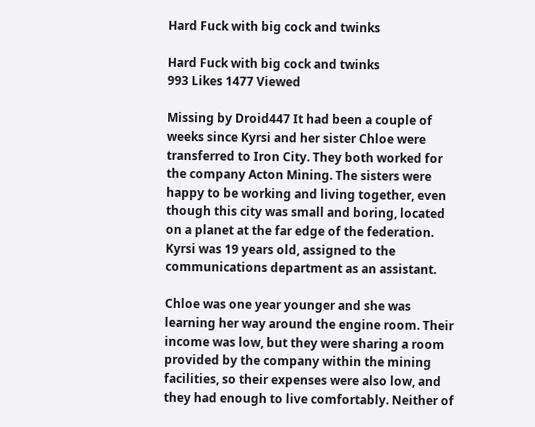Hard Fuck with big cock and twinks

Hard Fuck with big cock and twinks
993 Likes 1477 Viewed

Missing by Droid447 It had been a couple of weeks since Kyrsi and her sister Chloe were transferred to Iron City. They both worked for the company Acton Mining. The sisters were happy to be working and living together, even though this city was small and boring, located on a planet at the far edge of the federation. Kyrsi was 19 years old, assigned to the communications department as an assistant.

Chloe was one year younger and she was learning her way around the engine room. Their income was low, but they were sharing a room provided by the company within the mining facilities, so their expenses were also low, and they had enough to live comfortably. Neither of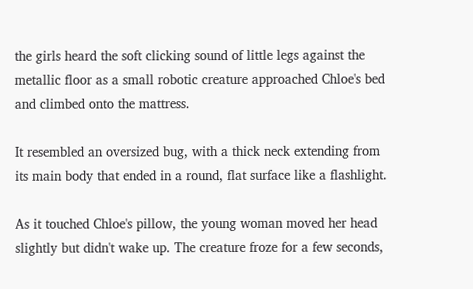the girls heard the soft clicking sound of little legs against the metallic floor as a small robotic creature approached Chloe's bed and climbed onto the mattress.

It resembled an oversized bug, with a thick neck extending from its main body that ended in a round, flat surface like a flashlight.

As it touched Chloe's pillow, the young woman moved her head slightly but didn't wake up. The creature froze for a few seconds,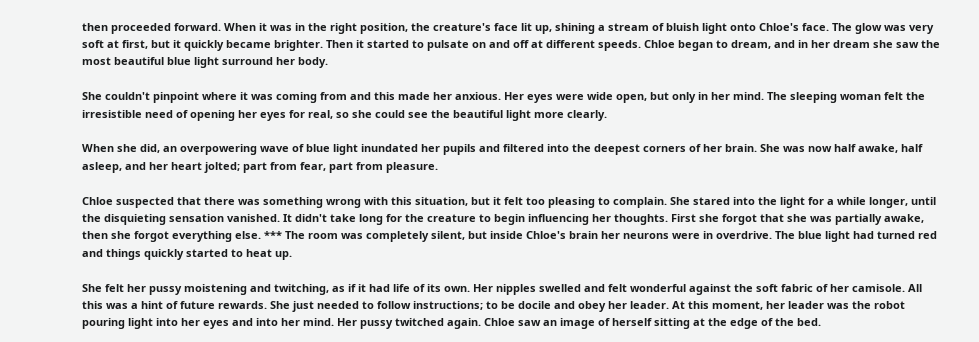then proceeded forward. When it was in the right position, the creature's face lit up, shining a stream of bluish light onto Chloe's face. The glow was very soft at first, but it quickly became brighter. Then it started to pulsate on and off at different speeds. Chloe began to dream, and in her dream she saw the most beautiful blue light surround her body.

She couldn't pinpoint where it was coming from and this made her anxious. Her eyes were wide open, but only in her mind. The sleeping woman felt the irresistible need of opening her eyes for real, so she could see the beautiful light more clearly.

When she did, an overpowering wave of blue light inundated her pupils and filtered into the deepest corners of her brain. She was now half awake, half asleep, and her heart jolted; part from fear, part from pleasure.

Chloe suspected that there was something wrong with this situation, but it felt too pleasing to complain. She stared into the light for a while longer, until the disquieting sensation vanished. It didn't take long for the creature to begin influencing her thoughts. First she forgot that she was partially awake, then she forgot everything else. *** The room was completely silent, but inside Chloe's brain her neurons were in overdrive. The blue light had turned red and things quickly started to heat up.

She felt her pussy moistening and twitching, as if it had life of its own. Her nipples swelled and felt wonderful against the soft fabric of her camisole. All this was a hint of future rewards. She just needed to follow instructions; to be docile and obey her leader. At this moment, her leader was the robot pouring light into her eyes and into her mind. Her pussy twitched again. Chloe saw an image of herself sitting at the edge of the bed.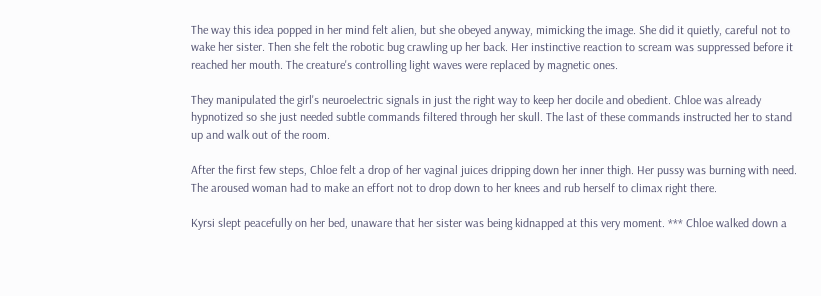The way this idea popped in her mind felt alien, but she obeyed anyway, mimicking the image. She did it quietly, careful not to wake her sister. Then she felt the robotic bug crawling up her back. Her instinctive reaction to scream was suppressed before it reached her mouth. The creature's controlling light waves were replaced by magnetic ones.

They manipulated the girl's neuroelectric signals in just the right way to keep her docile and obedient. Chloe was already hypnotized so she just needed subtle commands filtered through her skull. The last of these commands instructed her to stand up and walk out of the room.

After the first few steps, Chloe felt a drop of her vaginal juices dripping down her inner thigh. Her pussy was burning with need. The aroused woman had to make an effort not to drop down to her knees and rub herself to climax right there.

Kyrsi slept peacefully on her bed, unaware that her sister was being kidnapped at this very moment. *** Chloe walked down a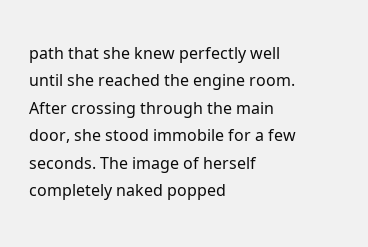path that she knew perfectly well until she reached the engine room. After crossing through the main door, she stood immobile for a few seconds. The image of herself completely naked popped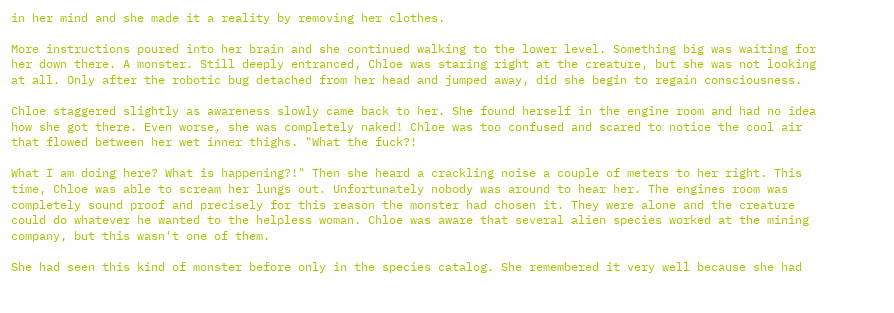in her mind and she made it a reality by removing her clothes.

More instructions poured into her brain and she continued walking to the lower level. Something big was waiting for her down there. A monster. Still deeply entranced, Chloe was staring right at the creature, but she was not looking at all. Only after the robotic bug detached from her head and jumped away, did she begin to regain consciousness.

Chloe staggered slightly as awareness slowly came back to her. She found herself in the engine room and had no idea how she got there. Even worse, she was completely naked! Chloe was too confused and scared to notice the cool air that flowed between her wet inner thighs. "What the fuck?!

What I am doing here? What is happening?!" Then she heard a crackling noise a couple of meters to her right. This time, Chloe was able to scream her lungs out. Unfortunately nobody was around to hear her. The engines room was completely sound proof and precisely for this reason the monster had chosen it. They were alone and the creature could do whatever he wanted to the helpless woman. Chloe was aware that several alien species worked at the mining company, but this wasn't one of them.

She had seen this kind of monster before only in the species catalog. She remembered it very well because she had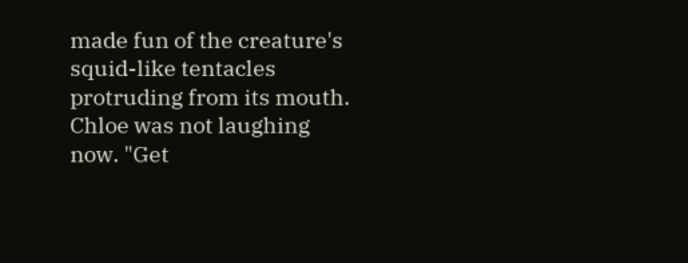made fun of the creature's squid-like tentacles protruding from its mouth. Chloe was not laughing now. "Get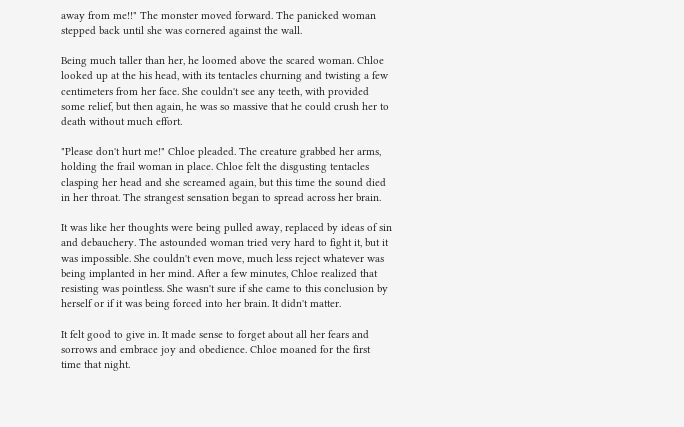away from me!!" The monster moved forward. The panicked woman stepped back until she was cornered against the wall.

Being much taller than her, he loomed above the scared woman. Chloe looked up at the his head, with its tentacles churning and twisting a few centimeters from her face. She couldn't see any teeth, with provided some relief, but then again, he was so massive that he could crush her to death without much effort.

"Please don't hurt me!" Chloe pleaded. The creature grabbed her arms, holding the frail woman in place. Chloe felt the disgusting tentacles clasping her head and she screamed again, but this time the sound died in her throat. The strangest sensation began to spread across her brain.

It was like her thoughts were being pulled away, replaced by ideas of sin and debauchery. The astounded woman tried very hard to fight it, but it was impossible. She couldn't even move, much less reject whatever was being implanted in her mind. After a few minutes, Chloe realized that resisting was pointless. She wasn't sure if she came to this conclusion by herself or if it was being forced into her brain. It didn't matter.

It felt good to give in. It made sense to forget about all her fears and sorrows and embrace joy and obedience. Chloe moaned for the first time that night.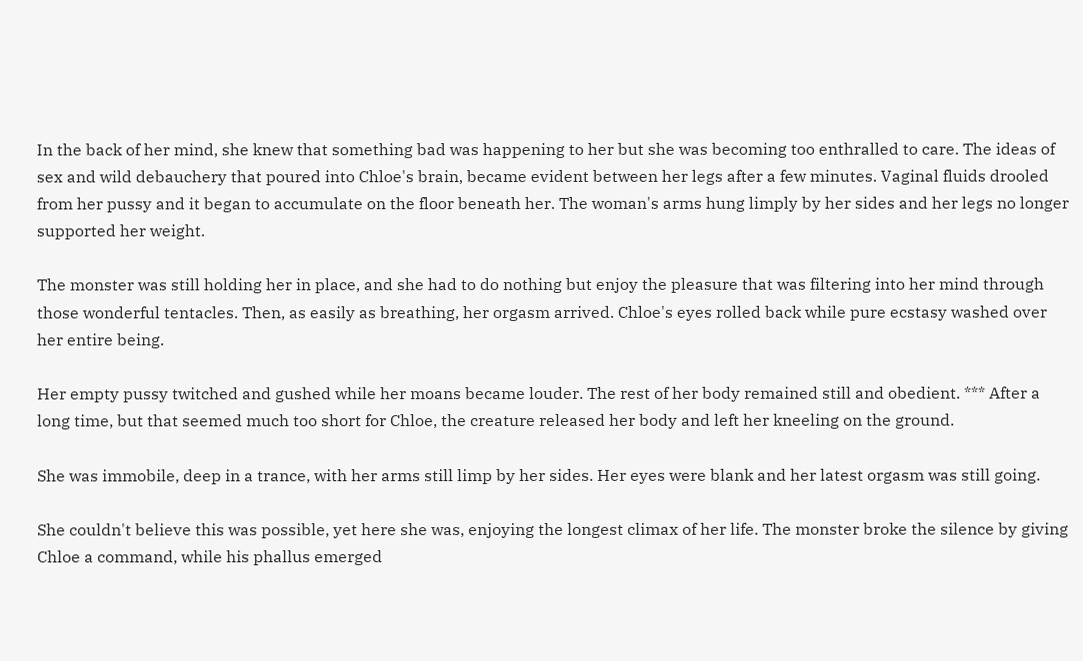In the back of her mind, she knew that something bad was happening to her but she was becoming too enthralled to care. The ideas of sex and wild debauchery that poured into Chloe's brain, became evident between her legs after a few minutes. Vaginal fluids drooled from her pussy and it began to accumulate on the floor beneath her. The woman's arms hung limply by her sides and her legs no longer supported her weight.

The monster was still holding her in place, and she had to do nothing but enjoy the pleasure that was filtering into her mind through those wonderful tentacles. Then, as easily as breathing, her orgasm arrived. Chloe's eyes rolled back while pure ecstasy washed over her entire being.

Her empty pussy twitched and gushed while her moans became louder. The rest of her body remained still and obedient. *** After a long time, but that seemed much too short for Chloe, the creature released her body and left her kneeling on the ground.

She was immobile, deep in a trance, with her arms still limp by her sides. Her eyes were blank and her latest orgasm was still going.

She couldn't believe this was possible, yet here she was, enjoying the longest climax of her life. The monster broke the silence by giving Chloe a command, while his phallus emerged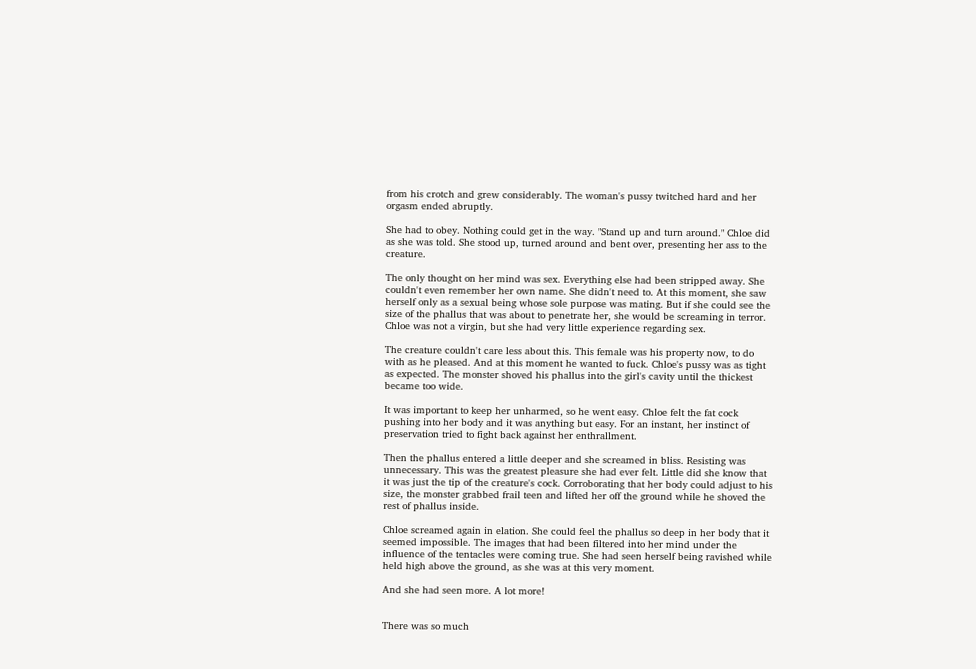from his crotch and grew considerably. The woman's pussy twitched hard and her orgasm ended abruptly.

She had to obey. Nothing could get in the way. "Stand up and turn around." Chloe did as she was told. She stood up, turned around and bent over, presenting her ass to the creature.

The only thought on her mind was sex. Everything else had been stripped away. She couldn't even remember her own name. She didn't need to. At this moment, she saw herself only as a sexual being whose sole purpose was mating. But if she could see the size of the phallus that was about to penetrate her, she would be screaming in terror. Chloe was not a virgin, but she had very little experience regarding sex.

The creature couldn't care less about this. This female was his property now, to do with as he pleased. And at this moment he wanted to fuck. Chloe's pussy was as tight as expected. The monster shoved his phallus into the girl's cavity until the thickest became too wide.

It was important to keep her unharmed, so he went easy. Chloe felt the fat cock pushing into her body and it was anything but easy. For an instant, her instinct of preservation tried to fight back against her enthrallment.

Then the phallus entered a little deeper and she screamed in bliss. Resisting was unnecessary. This was the greatest pleasure she had ever felt. Little did she know that it was just the tip of the creature's cock. Corroborating that her body could adjust to his size, the monster grabbed frail teen and lifted her off the ground while he shoved the rest of phallus inside.

Chloe screamed again in elation. She could feel the phallus so deep in her body that it seemed impossible. The images that had been filtered into her mind under the influence of the tentacles were coming true. She had seen herself being ravished while held high above the ground, as she was at this very moment.

And she had seen more. A lot more!


There was so much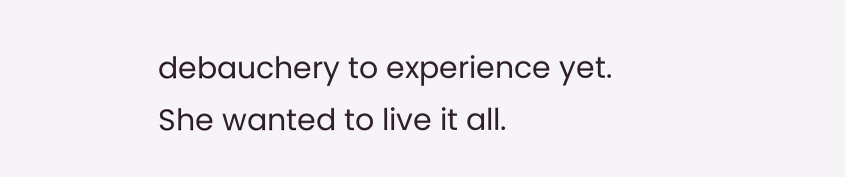debauchery to experience yet. She wanted to live it all.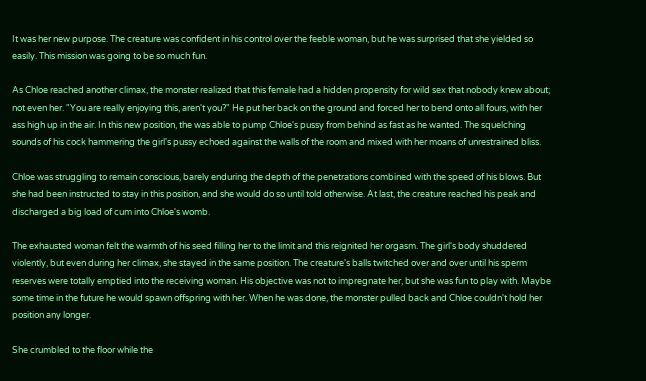It was her new purpose. The creature was confident in his control over the feeble woman, but he was surprised that she yielded so easily. This mission was going to be so much fun.

As Chloe reached another climax, the monster realized that this female had a hidden propensity for wild sex that nobody knew about; not even her. "You are really enjoying this, aren't you?" He put her back on the ground and forced her to bend onto all fours, with her ass high up in the air. In this new position, the was able to pump Chloe's pussy from behind as fast as he wanted. The squelching sounds of his cock hammering the girl's pussy echoed against the walls of the room and mixed with her moans of unrestrained bliss.

Chloe was struggling to remain conscious, barely enduring the depth of the penetrations combined with the speed of his blows. But she had been instructed to stay in this position, and she would do so until told otherwise. At last, the creature reached his peak and discharged a big load of cum into Chloe's womb.

The exhausted woman felt the warmth of his seed filling her to the limit and this reignited her orgasm. The girl's body shuddered violently, but even during her climax, she stayed in the same position. The creature's balls twitched over and over until his sperm reserves were totally emptied into the receiving woman. His objective was not to impregnate her, but she was fun to play with. Maybe some time in the future he would spawn offspring with her. When he was done, the monster pulled back and Chloe couldn't hold her position any longer.

She crumbled to the floor while the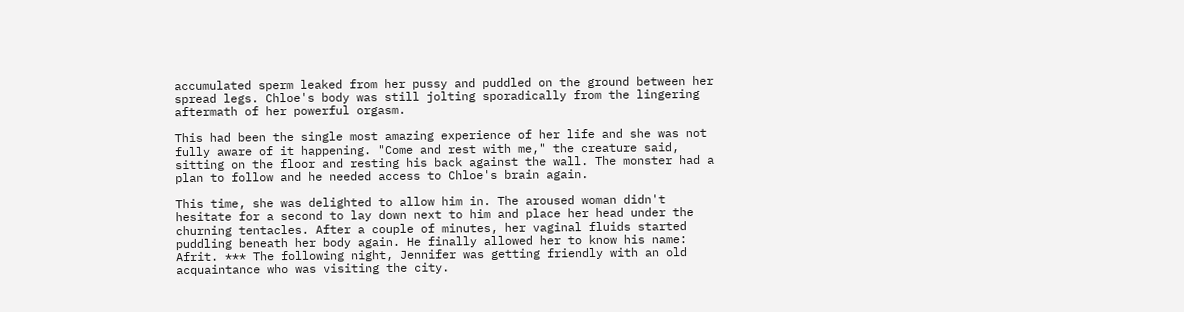accumulated sperm leaked from her pussy and puddled on the ground between her spread legs. Chloe's body was still jolting sporadically from the lingering aftermath of her powerful orgasm.

This had been the single most amazing experience of her life and she was not fully aware of it happening. "Come and rest with me," the creature said, sitting on the floor and resting his back against the wall. The monster had a plan to follow and he needed access to Chloe's brain again.

This time, she was delighted to allow him in. The aroused woman didn't hesitate for a second to lay down next to him and place her head under the churning tentacles. After a couple of minutes, her vaginal fluids started puddling beneath her body again. He finally allowed her to know his name: Afrit. *** The following night, Jennifer was getting friendly with an old acquaintance who was visiting the city.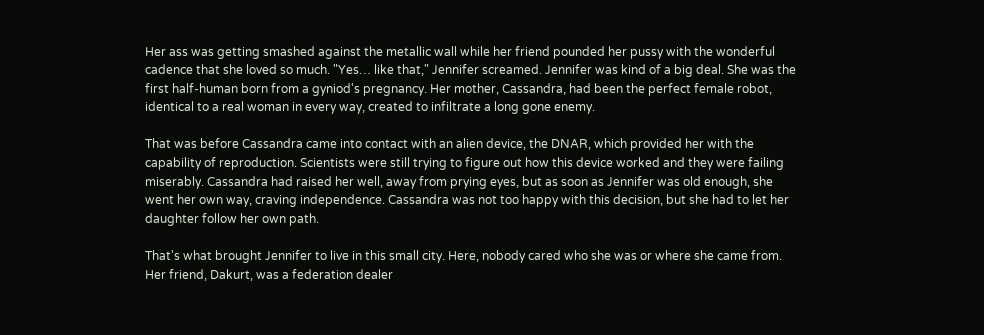Her ass was getting smashed against the metallic wall while her friend pounded her pussy with the wonderful cadence that she loved so much. "Yes… like that," Jennifer screamed. Jennifer was kind of a big deal. She was the first half-human born from a gyniod's pregnancy. Her mother, Cassandra, had been the perfect female robot, identical to a real woman in every way, created to infiltrate a long gone enemy.

That was before Cassandra came into contact with an alien device, the DNAR, which provided her with the capability of reproduction. Scientists were still trying to figure out how this device worked and they were failing miserably. Cassandra had raised her well, away from prying eyes, but as soon as Jennifer was old enough, she went her own way, craving independence. Cassandra was not too happy with this decision, but she had to let her daughter follow her own path.

That's what brought Jennifer to live in this small city. Here, nobody cared who she was or where she came from. Her friend, Dakurt, was a federation dealer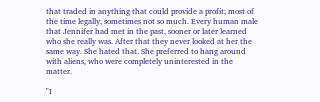that traded in anything that could provide a profit; most of the time legally, sometimes not so much. Every human male that Jennifer had met in the past, sooner or later learned who she really was. After that they never looked at her the same way. She hated that. She preferred to hang around with aliens, who were completely uninterested in the matter.

"I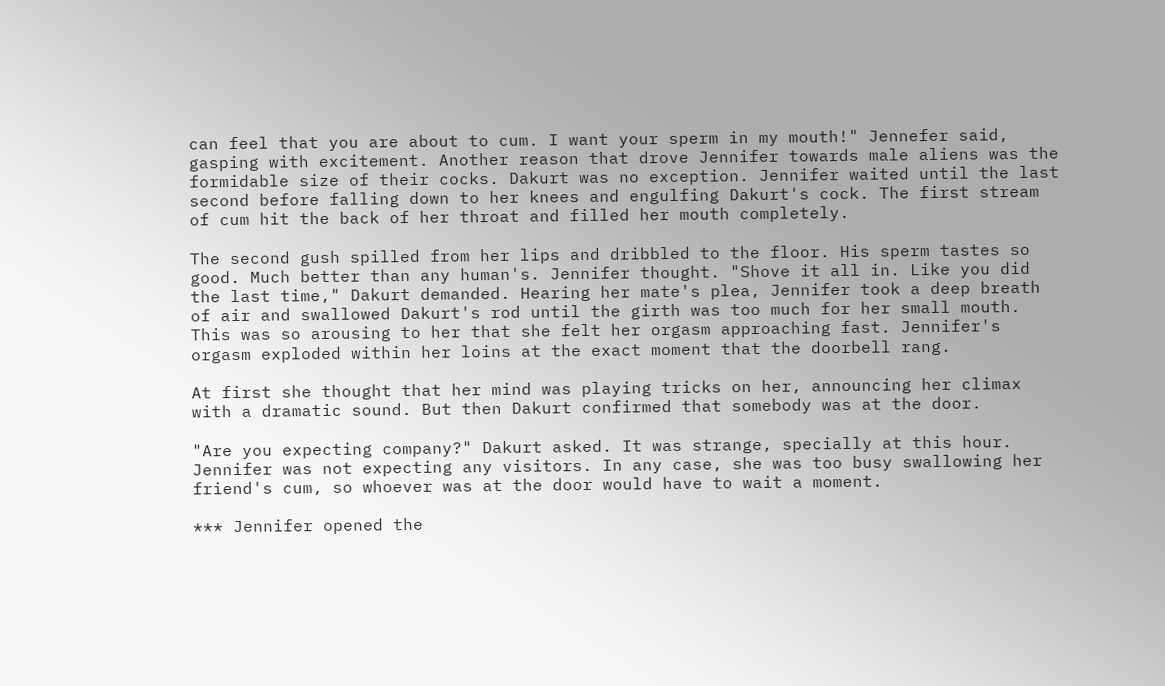can feel that you are about to cum. I want your sperm in my mouth!" Jennefer said, gasping with excitement. Another reason that drove Jennifer towards male aliens was the formidable size of their cocks. Dakurt was no exception. Jennifer waited until the last second before falling down to her knees and engulfing Dakurt's cock. The first stream of cum hit the back of her throat and filled her mouth completely.

The second gush spilled from her lips and dribbled to the floor. His sperm tastes so good. Much better than any human's. Jennifer thought. "Shove it all in. Like you did the last time," Dakurt demanded. Hearing her mate's plea, Jennifer took a deep breath of air and swallowed Dakurt's rod until the girth was too much for her small mouth. This was so arousing to her that she felt her orgasm approaching fast. Jennifer's orgasm exploded within her loins at the exact moment that the doorbell rang.

At first she thought that her mind was playing tricks on her, announcing her climax with a dramatic sound. But then Dakurt confirmed that somebody was at the door.

"Are you expecting company?" Dakurt asked. It was strange, specially at this hour. Jennifer was not expecting any visitors. In any case, she was too busy swallowing her friend's cum, so whoever was at the door would have to wait a moment.

*** Jennifer opened the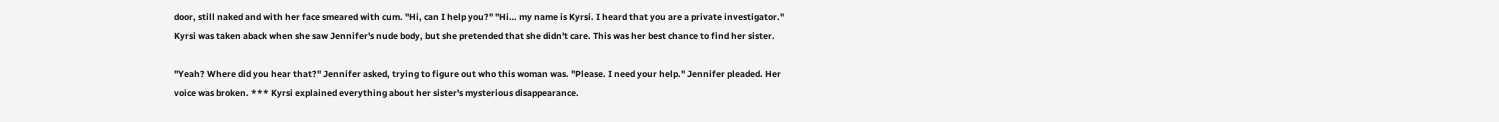door, still naked and with her face smeared with cum. "Hi, can I help you?" "Hi… my name is Kyrsi. I heard that you are a private investigator." Kyrsi was taken aback when she saw Jennifer's nude body, but she pretended that she didn't care. This was her best chance to find her sister.

"Yeah? Where did you hear that?" Jennifer asked, trying to figure out who this woman was. "Please. I need your help." Jennifer pleaded. Her voice was broken. *** Kyrsi explained everything about her sister's mysterious disappearance.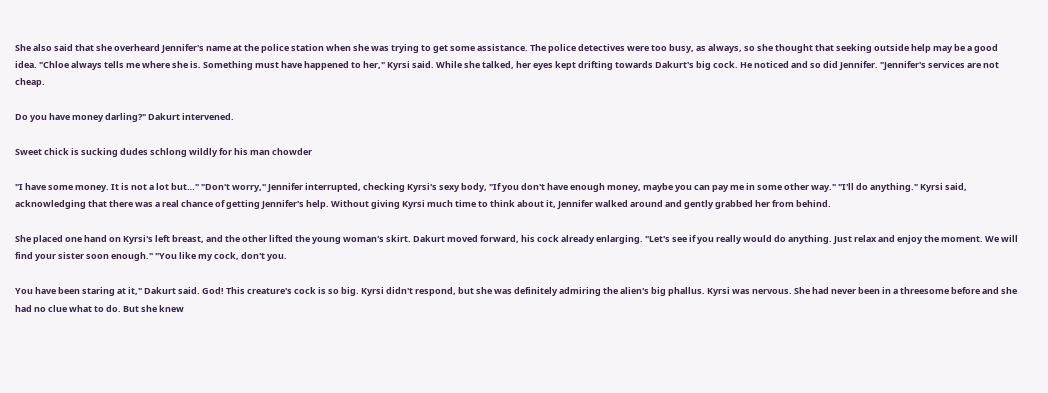She also said that she overheard Jennifer's name at the police station when she was trying to get some assistance. The police detectives were too busy, as always, so she thought that seeking outside help may be a good idea. "Chloe always tells me where she is. Something must have happened to her," Kyrsi said. While she talked, her eyes kept drifting towards Dakurt's big cock. He noticed and so did Jennifer. "Jennifer's services are not cheap.

Do you have money darling?" Dakurt intervened.

Sweet chick is sucking dudes schlong wildly for his man chowder

"I have some money. It is not a lot but…" "Don't worry," Jennifer interrupted, checking Kyrsi's sexy body, "If you don't have enough money, maybe you can pay me in some other way." "I'll do anything." Kyrsi said, acknowledging that there was a real chance of getting Jennifer's help. Without giving Kyrsi much time to think about it, Jennifer walked around and gently grabbed her from behind.

She placed one hand on Kyrsi's left breast, and the other lifted the young woman's skirt. Dakurt moved forward, his cock already enlarging. "Let's see if you really would do anything. Just relax and enjoy the moment. We will find your sister soon enough." "You like my cock, don't you.

You have been staring at it," Dakurt said. God! This creature's cock is so big. Kyrsi didn't respond, but she was definitely admiring the alien's big phallus. Kyrsi was nervous. She had never been in a threesome before and she had no clue what to do. But she knew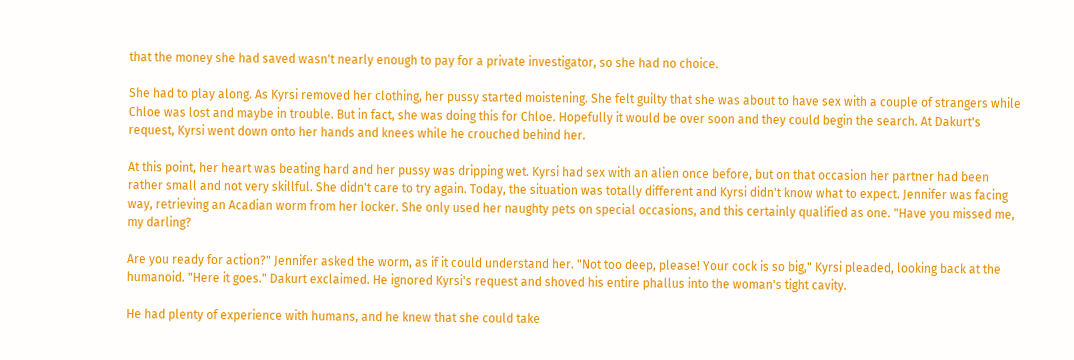that the money she had saved wasn't nearly enough to pay for a private investigator, so she had no choice.

She had to play along. As Kyrsi removed her clothing, her pussy started moistening. She felt guilty that she was about to have sex with a couple of strangers while Chloe was lost and maybe in trouble. But in fact, she was doing this for Chloe. Hopefully it would be over soon and they could begin the search. At Dakurt's request, Kyrsi went down onto her hands and knees while he crouched behind her.

At this point, her heart was beating hard and her pussy was dripping wet. Kyrsi had sex with an alien once before, but on that occasion her partner had been rather small and not very skillful. She didn't care to try again. Today, the situation was totally different and Kyrsi didn't know what to expect. Jennifer was facing way, retrieving an Acadian worm from her locker. She only used her naughty pets on special occasions, and this certainly qualified as one. "Have you missed me, my darling?

Are you ready for action?" Jennifer asked the worm, as if it could understand her. "Not too deep, please! Your cock is so big," Kyrsi pleaded, looking back at the humanoid. "Here it goes." Dakurt exclaimed. He ignored Kyrsi's request and shoved his entire phallus into the woman's tight cavity.

He had plenty of experience with humans, and he knew that she could take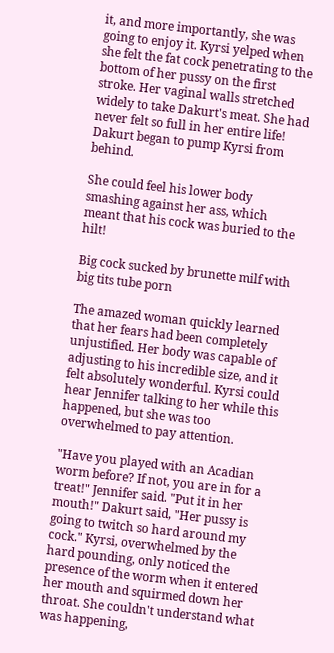it, and more importantly, she was going to enjoy it. Kyrsi yelped when she felt the fat cock penetrating to the bottom of her pussy on the first stroke. Her vaginal walls stretched widely to take Dakurt's meat. She had never felt so full in her entire life! Dakurt began to pump Kyrsi from behind.

She could feel his lower body smashing against her ass, which meant that his cock was buried to the hilt!

Big cock sucked by brunette milf with big tits tube porn

The amazed woman quickly learned that her fears had been completely unjustified. Her body was capable of adjusting to his incredible size, and it felt absolutely wonderful. Kyrsi could hear Jennifer talking to her while this happened, but she was too overwhelmed to pay attention.

"Have you played with an Acadian worm before? If not, you are in for a treat!" Jennifer said. "Put it in her mouth!" Dakurt said, "Her pussy is going to twitch so hard around my cock." Kyrsi, overwhelmed by the hard pounding, only noticed the presence of the worm when it entered her mouth and squirmed down her throat. She couldn't understand what was happening,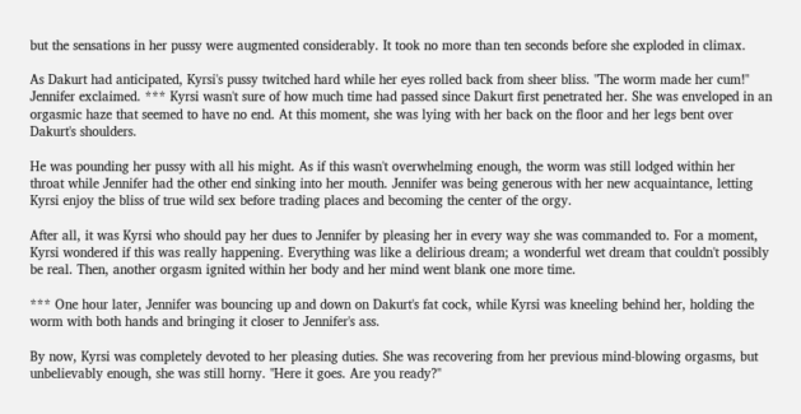but the sensations in her pussy were augmented considerably. It took no more than ten seconds before she exploded in climax.

As Dakurt had anticipated, Kyrsi's pussy twitched hard while her eyes rolled back from sheer bliss. "The worm made her cum!" Jennifer exclaimed. *** Kyrsi wasn't sure of how much time had passed since Dakurt first penetrated her. She was enveloped in an orgasmic haze that seemed to have no end. At this moment, she was lying with her back on the floor and her legs bent over Dakurt's shoulders.

He was pounding her pussy with all his might. As if this wasn't overwhelming enough, the worm was still lodged within her throat while Jennifer had the other end sinking into her mouth. Jennifer was being generous with her new acquaintance, letting Kyrsi enjoy the bliss of true wild sex before trading places and becoming the center of the orgy.

After all, it was Kyrsi who should pay her dues to Jennifer by pleasing her in every way she was commanded to. For a moment, Kyrsi wondered if this was really happening. Everything was like a delirious dream; a wonderful wet dream that couldn't possibly be real. Then, another orgasm ignited within her body and her mind went blank one more time.

*** One hour later, Jennifer was bouncing up and down on Dakurt's fat cock, while Kyrsi was kneeling behind her, holding the worm with both hands and bringing it closer to Jennifer's ass.

By now, Kyrsi was completely devoted to her pleasing duties. She was recovering from her previous mind-blowing orgasms, but unbelievably enough, she was still horny. "Here it goes. Are you ready?"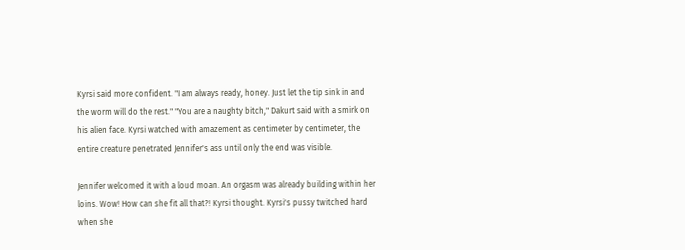Kyrsi said more confident. "I am always ready, honey. Just let the tip sink in and the worm will do the rest." "You are a naughty bitch," Dakurt said with a smirk on his alien face. Kyrsi watched with amazement as centimeter by centimeter, the entire creature penetrated Jennifer's ass until only the end was visible.

Jennifer welcomed it with a loud moan. An orgasm was already building within her loins. Wow! How can she fit all that?! Kyrsi thought. Kyrsi's pussy twitched hard when she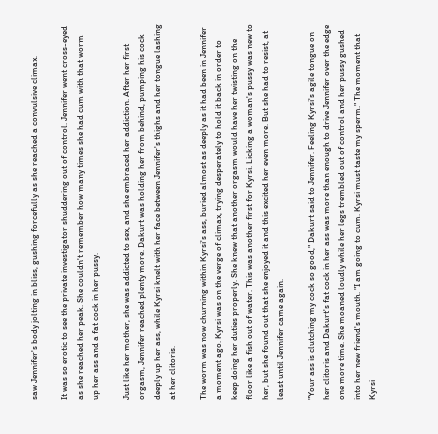saw Jennifer's body jolting in bliss, gushing forcefully as she reached a convulsive climax.

It was so erotic to see the private investigator shuddering out of control. Jennifer went cross-eyed as she reached her peak. She couldn't remember how many times she had cum with that worm up her ass and a fat cock in her pussy.

Just like her mother, she was addicted to sex, and she embraced her addiction. After her first orgasm, Jennifer reached plenty more. Dakurt was holding her from behind, pumping his cock deeply up her ass, while Kyrsi knelt with her face between Jennifer's thighs and her tongue lashing at her clitoris.

The worm was now churning within Kyrsi's ass, buried almost as deeply as it had been in Jennifer a moment ago. Kyrsi was on the verge of climax, trying desperately to hold it back in order to keep doing her duties properly. She knew that another orgasm would have her twisting on the floor like a fish out of water. This was another first for Kyrsi. Licking a woman's pussy was new to her, but she found out that she enjoyed it and this excited her even more. But she had to resist, at least until Jennifer came again.

"Your ass is clutching my cock so good," Dakurt said to Jennifer. Feeling Kyrsi's agile tongue on her clitoris and Dakurt's fat cock in her ass was more than enough to drive Jennifer over the edge one more time. She moaned loudly while her legs trembled out of control and her pussy gushed into her new friend's mouth. "I am going to cum. Kyrsi must taste my sperm." The moment that Kyrsi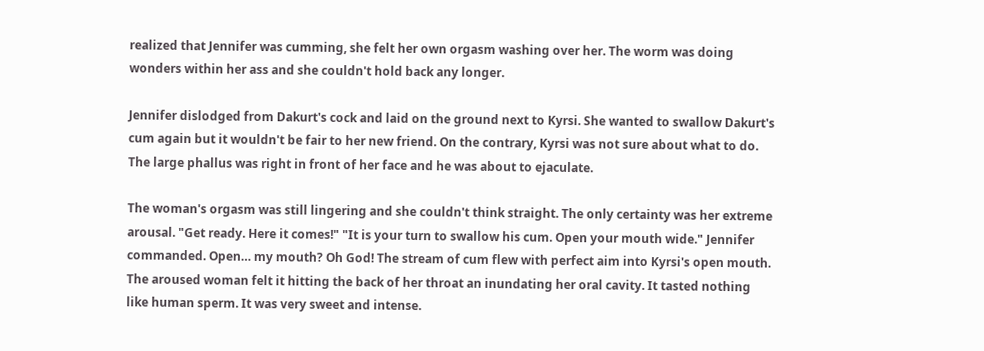realized that Jennifer was cumming, she felt her own orgasm washing over her. The worm was doing wonders within her ass and she couldn't hold back any longer.

Jennifer dislodged from Dakurt's cock and laid on the ground next to Kyrsi. She wanted to swallow Dakurt's cum again but it wouldn't be fair to her new friend. On the contrary, Kyrsi was not sure about what to do. The large phallus was right in front of her face and he was about to ejaculate.

The woman's orgasm was still lingering and she couldn't think straight. The only certainty was her extreme arousal. "Get ready. Here it comes!" "It is your turn to swallow his cum. Open your mouth wide." Jennifer commanded. Open… my mouth? Oh God! The stream of cum flew with perfect aim into Kyrsi's open mouth. The aroused woman felt it hitting the back of her throat an inundating her oral cavity. It tasted nothing like human sperm. It was very sweet and intense.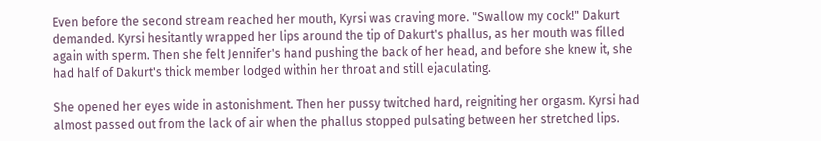Even before the second stream reached her mouth, Kyrsi was craving more. "Swallow my cock!" Dakurt demanded. Kyrsi hesitantly wrapped her lips around the tip of Dakurt's phallus, as her mouth was filled again with sperm. Then she felt Jennifer's hand pushing the back of her head, and before she knew it, she had half of Dakurt's thick member lodged within her throat and still ejaculating.

She opened her eyes wide in astonishment. Then her pussy twitched hard, reigniting her orgasm. Kyrsi had almost passed out from the lack of air when the phallus stopped pulsating between her stretched lips.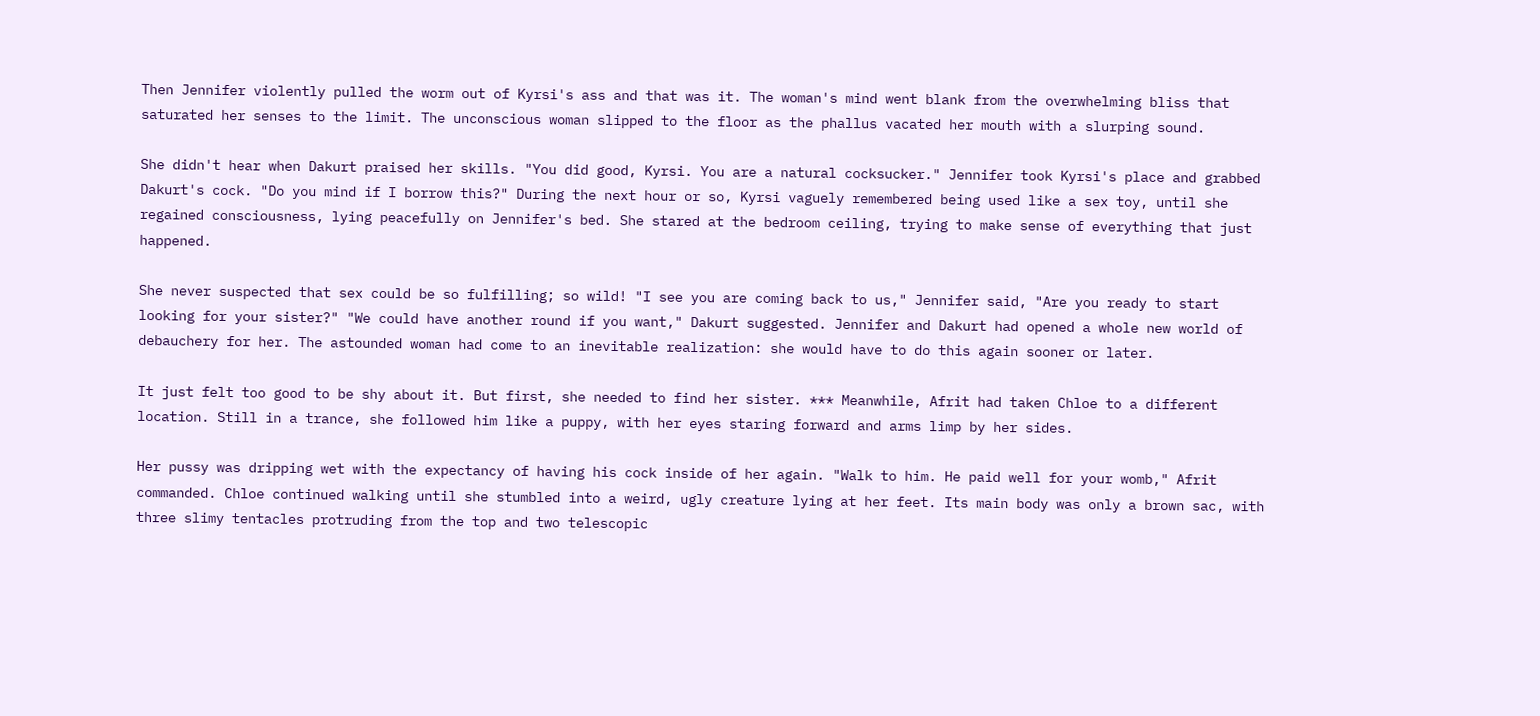Then Jennifer violently pulled the worm out of Kyrsi's ass and that was it. The woman's mind went blank from the overwhelming bliss that saturated her senses to the limit. The unconscious woman slipped to the floor as the phallus vacated her mouth with a slurping sound.

She didn't hear when Dakurt praised her skills. "You did good, Kyrsi. You are a natural cocksucker." Jennifer took Kyrsi's place and grabbed Dakurt's cock. "Do you mind if I borrow this?" During the next hour or so, Kyrsi vaguely remembered being used like a sex toy, until she regained consciousness, lying peacefully on Jennifer's bed. She stared at the bedroom ceiling, trying to make sense of everything that just happened.

She never suspected that sex could be so fulfilling; so wild! "I see you are coming back to us," Jennifer said, "Are you ready to start looking for your sister?" "We could have another round if you want," Dakurt suggested. Jennifer and Dakurt had opened a whole new world of debauchery for her. The astounded woman had come to an inevitable realization: she would have to do this again sooner or later.

It just felt too good to be shy about it. But first, she needed to find her sister. *** Meanwhile, Afrit had taken Chloe to a different location. Still in a trance, she followed him like a puppy, with her eyes staring forward and arms limp by her sides.

Her pussy was dripping wet with the expectancy of having his cock inside of her again. "Walk to him. He paid well for your womb," Afrit commanded. Chloe continued walking until she stumbled into a weird, ugly creature lying at her feet. Its main body was only a brown sac, with three slimy tentacles protruding from the top and two telescopic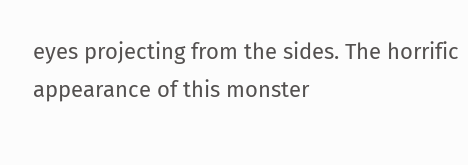eyes projecting from the sides. The horrific appearance of this monster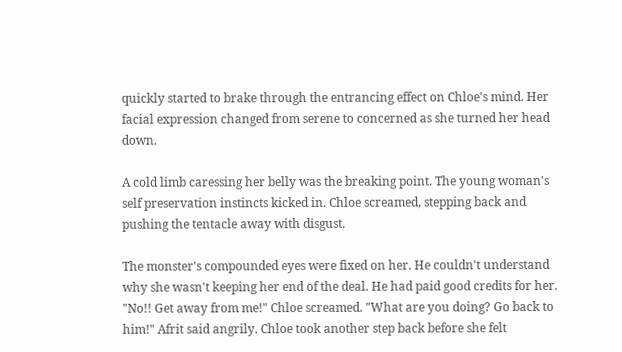quickly started to brake through the entrancing effect on Chloe's mind. Her facial expression changed from serene to concerned as she turned her head down.

A cold limb caressing her belly was the breaking point. The young woman's self preservation instincts kicked in. Chloe screamed, stepping back and pushing the tentacle away with disgust.

The monster's compounded eyes were fixed on her. He couldn't understand why she wasn't keeping her end of the deal. He had paid good credits for her. "No!! Get away from me!" Chloe screamed. "What are you doing? Go back to him!" Afrit said angrily. Chloe took another step back before she felt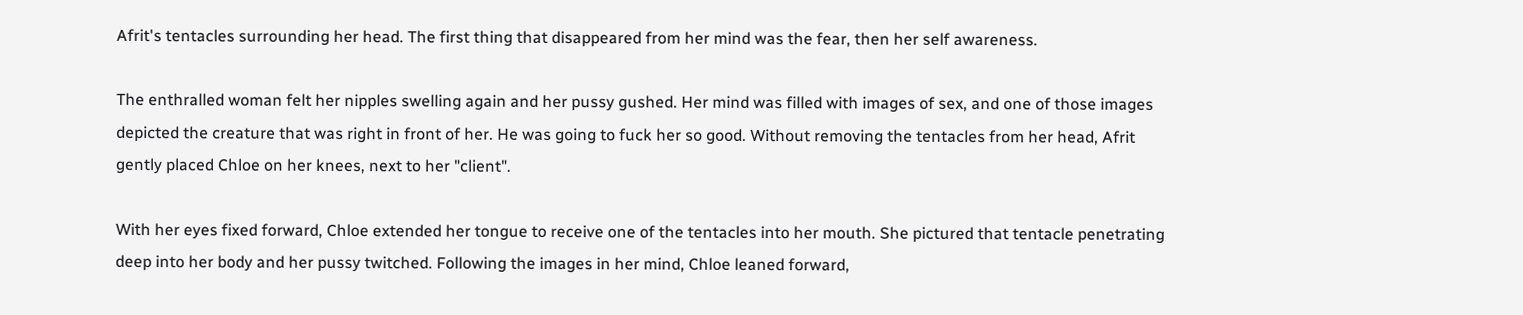Afrit's tentacles surrounding her head. The first thing that disappeared from her mind was the fear, then her self awareness.

The enthralled woman felt her nipples swelling again and her pussy gushed. Her mind was filled with images of sex, and one of those images depicted the creature that was right in front of her. He was going to fuck her so good. Without removing the tentacles from her head, Afrit gently placed Chloe on her knees, next to her "client".

With her eyes fixed forward, Chloe extended her tongue to receive one of the tentacles into her mouth. She pictured that tentacle penetrating deep into her body and her pussy twitched. Following the images in her mind, Chloe leaned forward,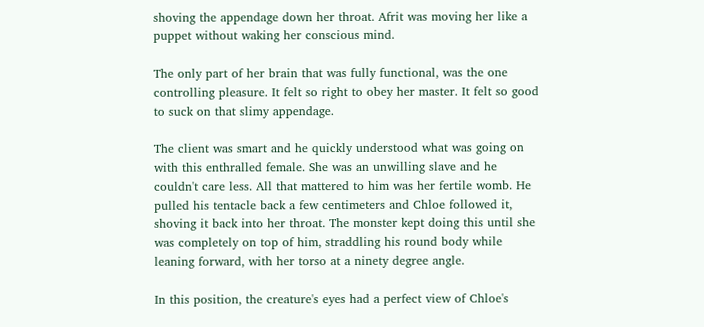shoving the appendage down her throat. Afrit was moving her like a puppet without waking her conscious mind.

The only part of her brain that was fully functional, was the one controlling pleasure. It felt so right to obey her master. It felt so good to suck on that slimy appendage.

The client was smart and he quickly understood what was going on with this enthralled female. She was an unwilling slave and he couldn't care less. All that mattered to him was her fertile womb. He pulled his tentacle back a few centimeters and Chloe followed it, shoving it back into her throat. The monster kept doing this until she was completely on top of him, straddling his round body while leaning forward, with her torso at a ninety degree angle.

In this position, the creature's eyes had a perfect view of Chloe's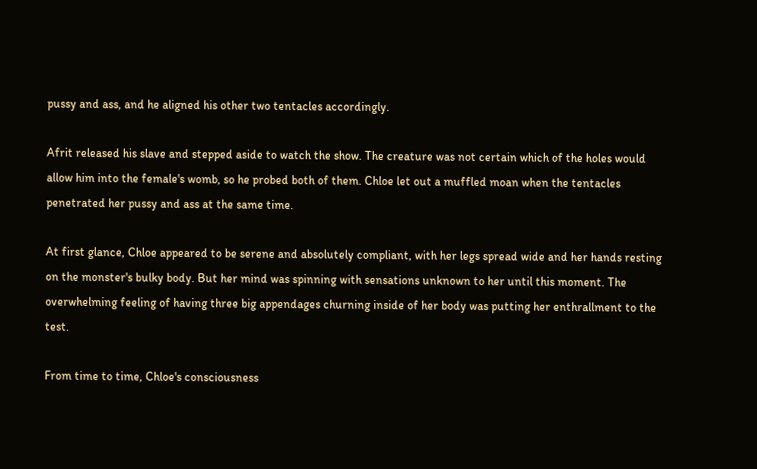pussy and ass, and he aligned his other two tentacles accordingly.

Afrit released his slave and stepped aside to watch the show. The creature was not certain which of the holes would allow him into the female's womb, so he probed both of them. Chloe let out a muffled moan when the tentacles penetrated her pussy and ass at the same time.

At first glance, Chloe appeared to be serene and absolutely compliant, with her legs spread wide and her hands resting on the monster's bulky body. But her mind was spinning with sensations unknown to her until this moment. The overwhelming feeling of having three big appendages churning inside of her body was putting her enthrallment to the test.

From time to time, Chloe's consciousness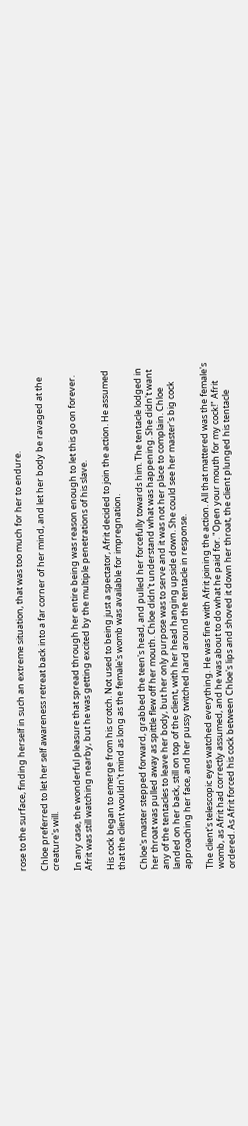rose to the surface, finding herself in such an extreme situation, that was too much for her to endure.

Chloe preferred to let her self awareness retreat back into a far corner of her mind, and let her body be ravaged at the creature's will.

In any case, the wonderful pleasure that spread through her entire being was reason enough to let this go on forever. Afrit was still watching nearby, but he was getting excited by the multiple penetrations of his slave.

His cock began to emerge from his crotch. Not used to being just a spectator, Afrit decided to join the action. He assumed that the client wouldn't mind as long as the female's womb was available for impregnation.

Chloe's master stepped forward, grabbed the teen's head, and pulled her forcefully towards him. The tentacle lodged in her throat was pulled away as spittle flew off her mouth. Chloe didn't understand what was happening. She didn't want any of the tentacles to leave her body, but her only purpose was to serve and it was not her place to complain. Chloe landed on her back, still on top of the client, with her head hanging upside down. She could see her master's big cock approaching her face, and her pussy twitched hard around the tentacle in response.

The client's telescopic eyes watched everything. He was fine with Afrit joining the action. All that mattered was the female's womb, as Afrit had correctly assumed, and he was about to do what he paid for. "Open your mouth for my cock!" Afrit ordered. As Afrit forced his cock between Chloe's lips and shoved it down her throat, the client plunged his tentacle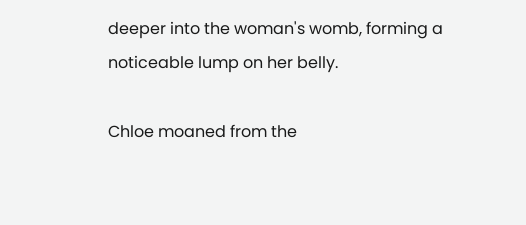deeper into the woman's womb, forming a noticeable lump on her belly.

Chloe moaned from the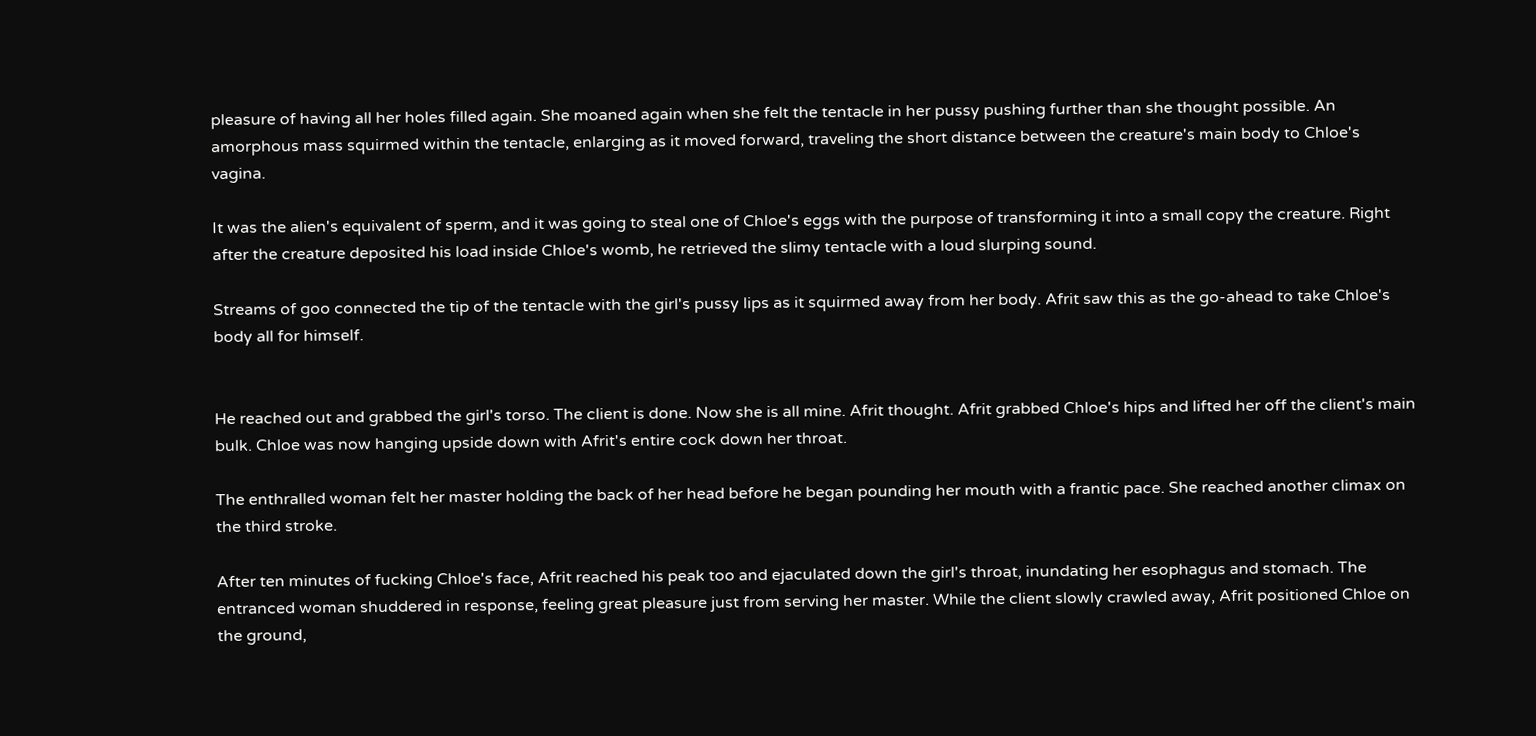pleasure of having all her holes filled again. She moaned again when she felt the tentacle in her pussy pushing further than she thought possible. An amorphous mass squirmed within the tentacle, enlarging as it moved forward, traveling the short distance between the creature's main body to Chloe's vagina.

It was the alien's equivalent of sperm, and it was going to steal one of Chloe's eggs with the purpose of transforming it into a small copy the creature. Right after the creature deposited his load inside Chloe's womb, he retrieved the slimy tentacle with a loud slurping sound.

Streams of goo connected the tip of the tentacle with the girl's pussy lips as it squirmed away from her body. Afrit saw this as the go-ahead to take Chloe's body all for himself.


He reached out and grabbed the girl's torso. The client is done. Now she is all mine. Afrit thought. Afrit grabbed Chloe's hips and lifted her off the client's main bulk. Chloe was now hanging upside down with Afrit's entire cock down her throat.

The enthralled woman felt her master holding the back of her head before he began pounding her mouth with a frantic pace. She reached another climax on the third stroke.

After ten minutes of fucking Chloe's face, Afrit reached his peak too and ejaculated down the girl's throat, inundating her esophagus and stomach. The entranced woman shuddered in response, feeling great pleasure just from serving her master. While the client slowly crawled away, Afrit positioned Chloe on the ground,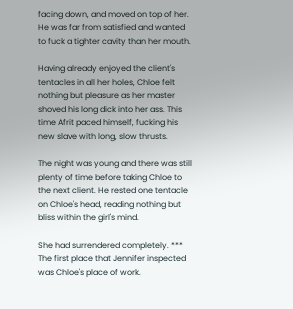facing down, and moved on top of her. He was far from satisfied and wanted to fuck a tighter cavity than her mouth.

Having already enjoyed the client's tentacles in all her holes, Chloe felt nothing but pleasure as her master shoved his long dick into her ass. This time Afrit paced himself, fucking his new slave with long, slow thrusts.

The night was young and there was still plenty of time before taking Chloe to the next client. He rested one tentacle on Chloe's head, reading nothing but bliss within the girl's mind.

She had surrendered completely. *** The first place that Jennifer inspected was Chloe's place of work.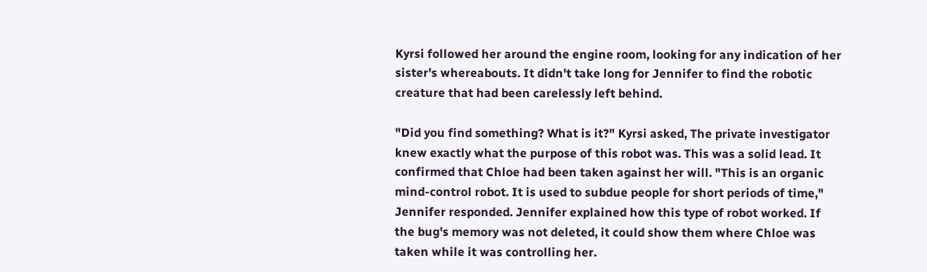Kyrsi followed her around the engine room, looking for any indication of her sister's whereabouts. It didn't take long for Jennifer to find the robotic creature that had been carelessly left behind.

"Did you find something? What is it?" Kyrsi asked, The private investigator knew exactly what the purpose of this robot was. This was a solid lead. It confirmed that Chloe had been taken against her will. "This is an organic mind-control robot. It is used to subdue people for short periods of time," Jennifer responded. Jennifer explained how this type of robot worked. If the bug's memory was not deleted, it could show them where Chloe was taken while it was controlling her.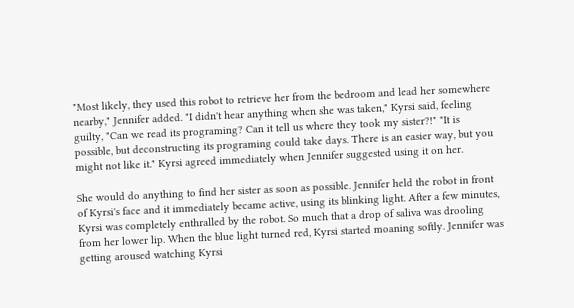"Most likely, they used this robot to retrieve her from the bedroom and lead her somewhere nearby," Jennifer added. "I didn't hear anything when she was taken," Kyrsi said, feeling guilty, "Can we read its programing? Can it tell us where they took my sister?!" "It is possible, but deconstructing its programing could take days. There is an easier way, but you might not like it." Kyrsi agreed immediately when Jennifer suggested using it on her.

She would do anything to find her sister as soon as possible. Jennifer held the robot in front of Kyrsi's face and it immediately became active, using its blinking light. After a few minutes, Kyrsi was completely enthralled by the robot. So much that a drop of saliva was drooling from her lower lip. When the blue light turned red, Kyrsi started moaning softly. Jennifer was getting aroused watching Kyrsi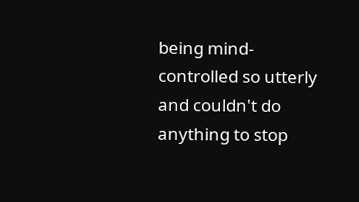being mind-controlled so utterly and couldn't do anything to stop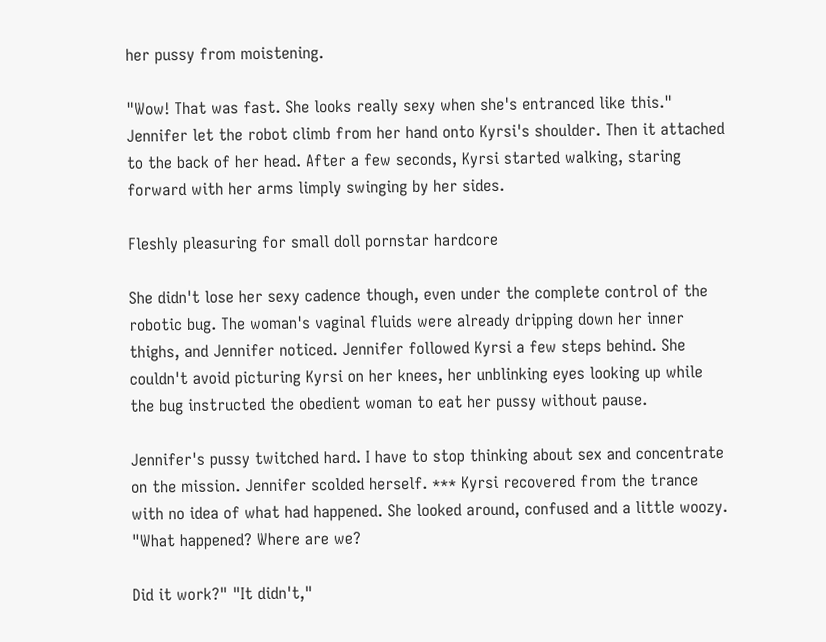her pussy from moistening.

"Wow! That was fast. She looks really sexy when she's entranced like this." Jennifer let the robot climb from her hand onto Kyrsi's shoulder. Then it attached to the back of her head. After a few seconds, Kyrsi started walking, staring forward with her arms limply swinging by her sides.

Fleshly pleasuring for small doll pornstar hardcore

She didn't lose her sexy cadence though, even under the complete control of the robotic bug. The woman's vaginal fluids were already dripping down her inner thighs, and Jennifer noticed. Jennifer followed Kyrsi a few steps behind. She couldn't avoid picturing Kyrsi on her knees, her unblinking eyes looking up while the bug instructed the obedient woman to eat her pussy without pause.

Jennifer's pussy twitched hard. I have to stop thinking about sex and concentrate on the mission. Jennifer scolded herself. *** Kyrsi recovered from the trance with no idea of what had happened. She looked around, confused and a little woozy. "What happened? Where are we?

Did it work?" "It didn't,"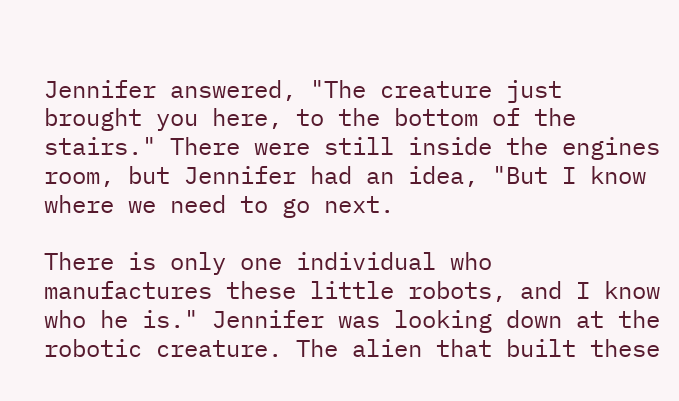Jennifer answered, "The creature just brought you here, to the bottom of the stairs." There were still inside the engines room, but Jennifer had an idea, "But I know where we need to go next.

There is only one individual who manufactures these little robots, and I know who he is." Jennifer was looking down at the robotic creature. The alien that built these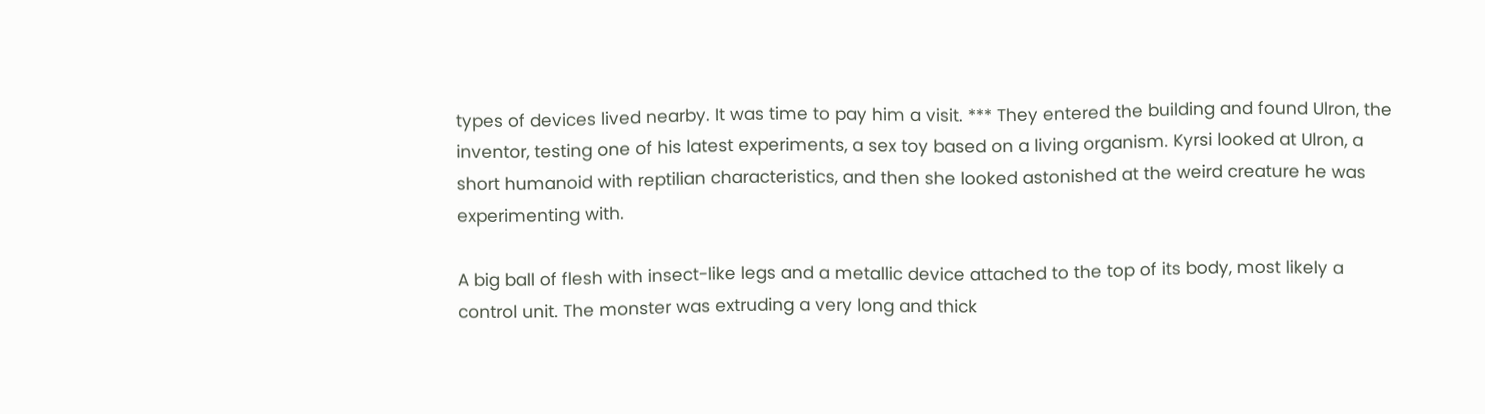types of devices lived nearby. It was time to pay him a visit. *** They entered the building and found Ulron, the inventor, testing one of his latest experiments, a sex toy based on a living organism. Kyrsi looked at Ulron, a short humanoid with reptilian characteristics, and then she looked astonished at the weird creature he was experimenting with.

A big ball of flesh with insect-like legs and a metallic device attached to the top of its body, most likely a control unit. The monster was extruding a very long and thick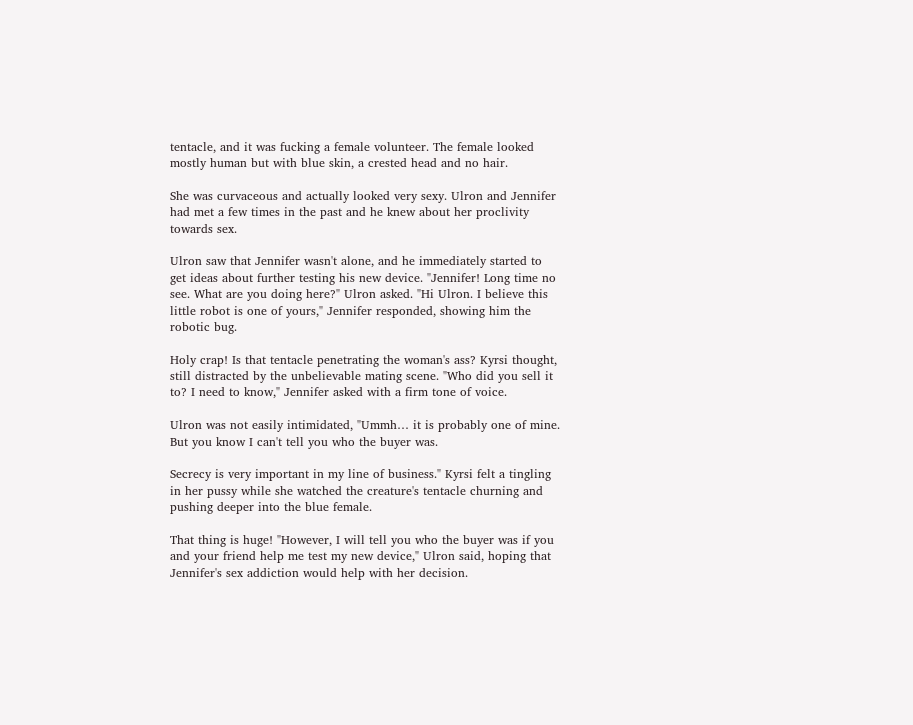tentacle, and it was fucking a female volunteer. The female looked mostly human but with blue skin, a crested head and no hair.

She was curvaceous and actually looked very sexy. Ulron and Jennifer had met a few times in the past and he knew about her proclivity towards sex.

Ulron saw that Jennifer wasn't alone, and he immediately started to get ideas about further testing his new device. "Jennifer! Long time no see. What are you doing here?" Ulron asked. "Hi Ulron. I believe this little robot is one of yours," Jennifer responded, showing him the robotic bug.

Holy crap! Is that tentacle penetrating the woman's ass? Kyrsi thought, still distracted by the unbelievable mating scene. "Who did you sell it to? I need to know," Jennifer asked with a firm tone of voice.

Ulron was not easily intimidated, "Ummh… it is probably one of mine. But you know I can't tell you who the buyer was.

Secrecy is very important in my line of business." Kyrsi felt a tingling in her pussy while she watched the creature's tentacle churning and pushing deeper into the blue female.

That thing is huge! "However, I will tell you who the buyer was if you and your friend help me test my new device," Ulron said, hoping that Jennifer's sex addiction would help with her decision.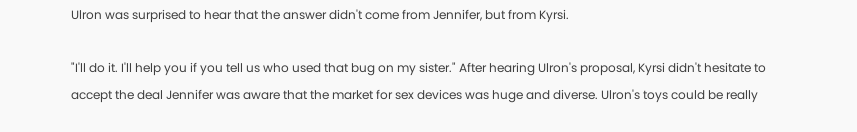Ulron was surprised to hear that the answer didn't come from Jennifer, but from Kyrsi.

"I'll do it. I'll help you if you tell us who used that bug on my sister." After hearing Ulron's proposal, Kyrsi didn't hesitate to accept the deal Jennifer was aware that the market for sex devices was huge and diverse. Ulron's toys could be really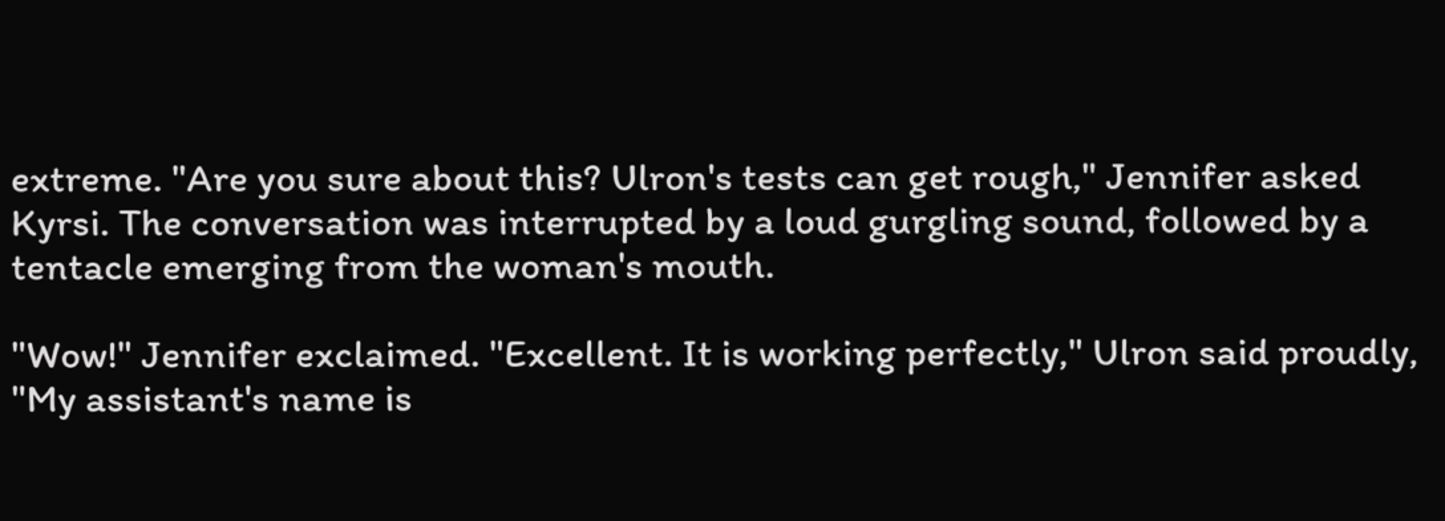extreme. "Are you sure about this? Ulron's tests can get rough," Jennifer asked Kyrsi. The conversation was interrupted by a loud gurgling sound, followed by a tentacle emerging from the woman's mouth.

"Wow!" Jennifer exclaimed. "Excellent. It is working perfectly," Ulron said proudly, "My assistant's name is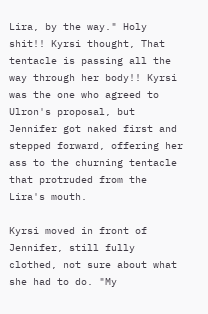Lira, by the way." Holy shit!! Kyrsi thought, That tentacle is passing all the way through her body!! Kyrsi was the one who agreed to Ulron's proposal, but Jennifer got naked first and stepped forward, offering her ass to the churning tentacle that protruded from the Lira's mouth.

Kyrsi moved in front of Jennifer, still fully clothed, not sure about what she had to do. "My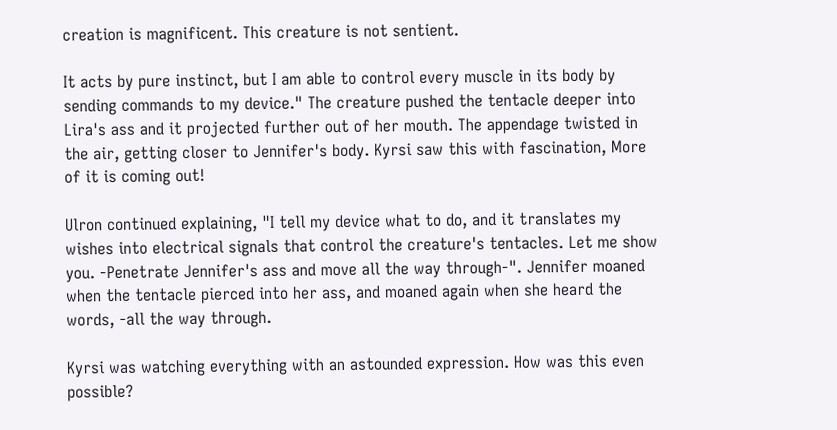creation is magnificent. This creature is not sentient.

It acts by pure instinct, but I am able to control every muscle in its body by sending commands to my device." The creature pushed the tentacle deeper into Lira's ass and it projected further out of her mouth. The appendage twisted in the air, getting closer to Jennifer's body. Kyrsi saw this with fascination, More of it is coming out!

Ulron continued explaining, "I tell my device what to do, and it translates my wishes into electrical signals that control the creature's tentacles. Let me show you. -Penetrate Jennifer's ass and move all the way through-". Jennifer moaned when the tentacle pierced into her ass, and moaned again when she heard the words, -all the way through.

Kyrsi was watching everything with an astounded expression. How was this even possible?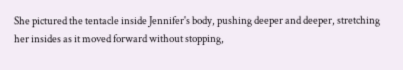She pictured the tentacle inside Jennifer's body, pushing deeper and deeper, stretching her insides as it moved forward without stopping,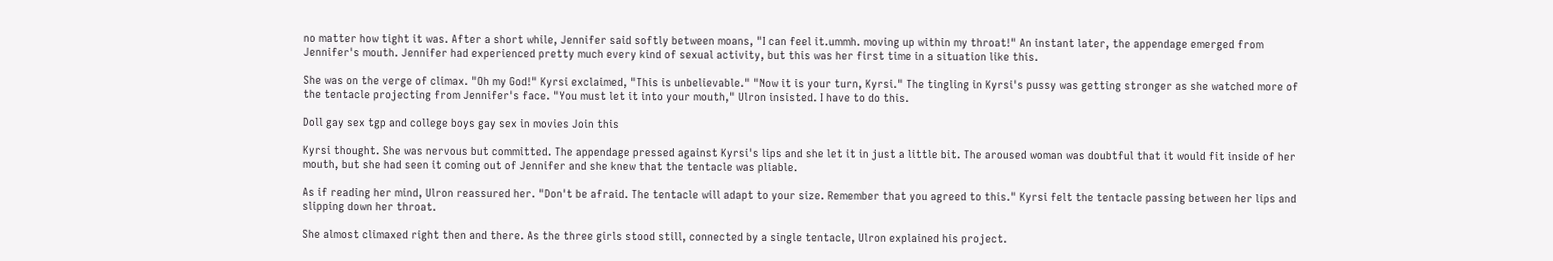no matter how tight it was. After a short while, Jennifer said softly between moans, "I can feel it.ummh. moving up within my throat!" An instant later, the appendage emerged from Jennifer's mouth. Jennifer had experienced pretty much every kind of sexual activity, but this was her first time in a situation like this.

She was on the verge of climax. "Oh my God!" Kyrsi exclaimed, "This is unbelievable." "Now it is your turn, Kyrsi." The tingling in Kyrsi's pussy was getting stronger as she watched more of the tentacle projecting from Jennifer's face. "You must let it into your mouth," Ulron insisted. I have to do this.

Doll gay sex tgp and college boys gay sex in movies Join this

Kyrsi thought. She was nervous but committed. The appendage pressed against Kyrsi's lips and she let it in just a little bit. The aroused woman was doubtful that it would fit inside of her mouth, but she had seen it coming out of Jennifer and she knew that the tentacle was pliable.

As if reading her mind, Ulron reassured her. "Don't be afraid. The tentacle will adapt to your size. Remember that you agreed to this." Kyrsi felt the tentacle passing between her lips and slipping down her throat.

She almost climaxed right then and there. As the three girls stood still, connected by a single tentacle, Ulron explained his project.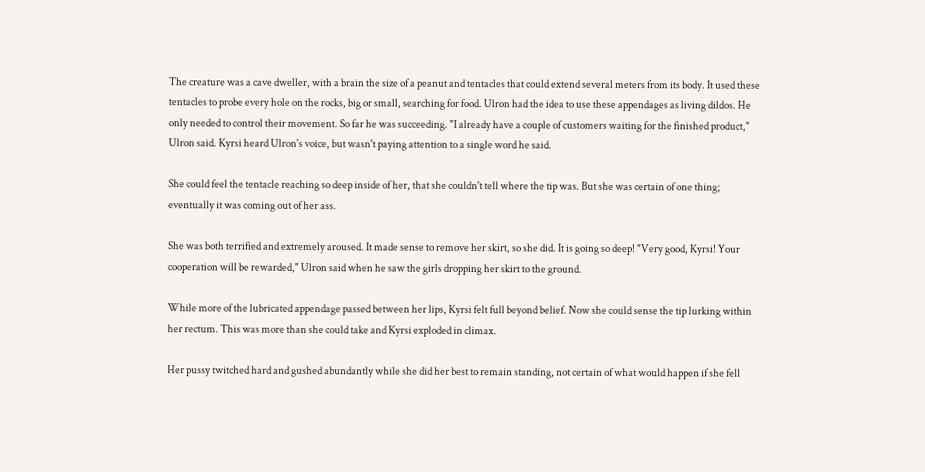The creature was a cave dweller, with a brain the size of a peanut and tentacles that could extend several meters from its body. It used these tentacles to probe every hole on the rocks, big or small, searching for food. Ulron had the idea to use these appendages as living dildos. He only needed to control their movement. So far he was succeeding. "I already have a couple of customers waiting for the finished product," Ulron said. Kyrsi heard Ulron's voice, but wasn't paying attention to a single word he said.

She could feel the tentacle reaching so deep inside of her, that she couldn't tell where the tip was. But she was certain of one thing; eventually it was coming out of her ass.

She was both terrified and extremely aroused. It made sense to remove her skirt, so she did. It is going so deep! "Very good, Kyrsi! Your cooperation will be rewarded," Ulron said when he saw the girls dropping her skirt to the ground.

While more of the lubricated appendage passed between her lips, Kyrsi felt full beyond belief. Now she could sense the tip lurking within her rectum. This was more than she could take and Kyrsi exploded in climax.

Her pussy twitched hard and gushed abundantly while she did her best to remain standing, not certain of what would happen if she fell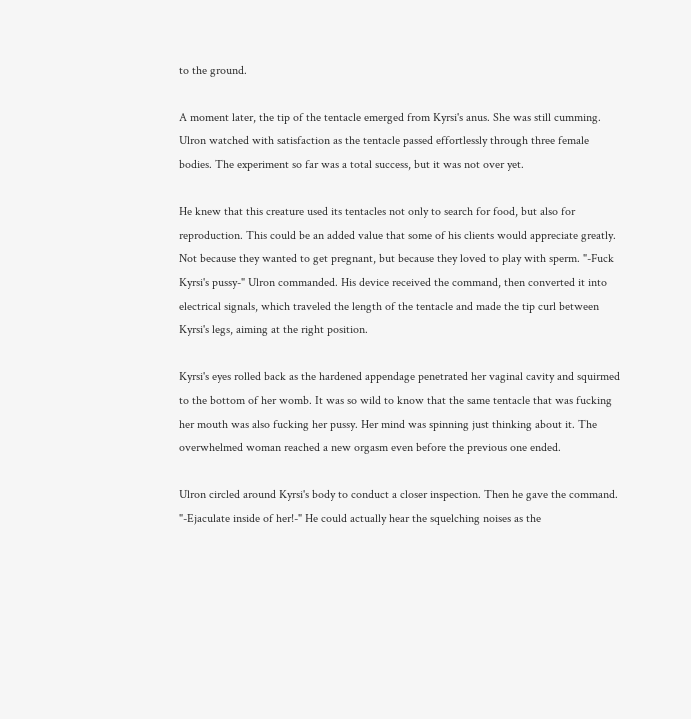to the ground.

A moment later, the tip of the tentacle emerged from Kyrsi's anus. She was still cumming. Ulron watched with satisfaction as the tentacle passed effortlessly through three female bodies. The experiment so far was a total success, but it was not over yet.

He knew that this creature used its tentacles not only to search for food, but also for reproduction. This could be an added value that some of his clients would appreciate greatly. Not because they wanted to get pregnant, but because they loved to play with sperm. "-Fuck Kyrsi's pussy-" Ulron commanded. His device received the command, then converted it into electrical signals, which traveled the length of the tentacle and made the tip curl between Kyrsi's legs, aiming at the right position.

Kyrsi's eyes rolled back as the hardened appendage penetrated her vaginal cavity and squirmed to the bottom of her womb. It was so wild to know that the same tentacle that was fucking her mouth was also fucking her pussy. Her mind was spinning just thinking about it. The overwhelmed woman reached a new orgasm even before the previous one ended.

Ulron circled around Kyrsi's body to conduct a closer inspection. Then he gave the command. "-Ejaculate inside of her!-" He could actually hear the squelching noises as the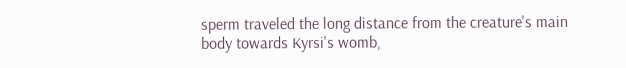sperm traveled the long distance from the creature's main body towards Kyrsi's womb,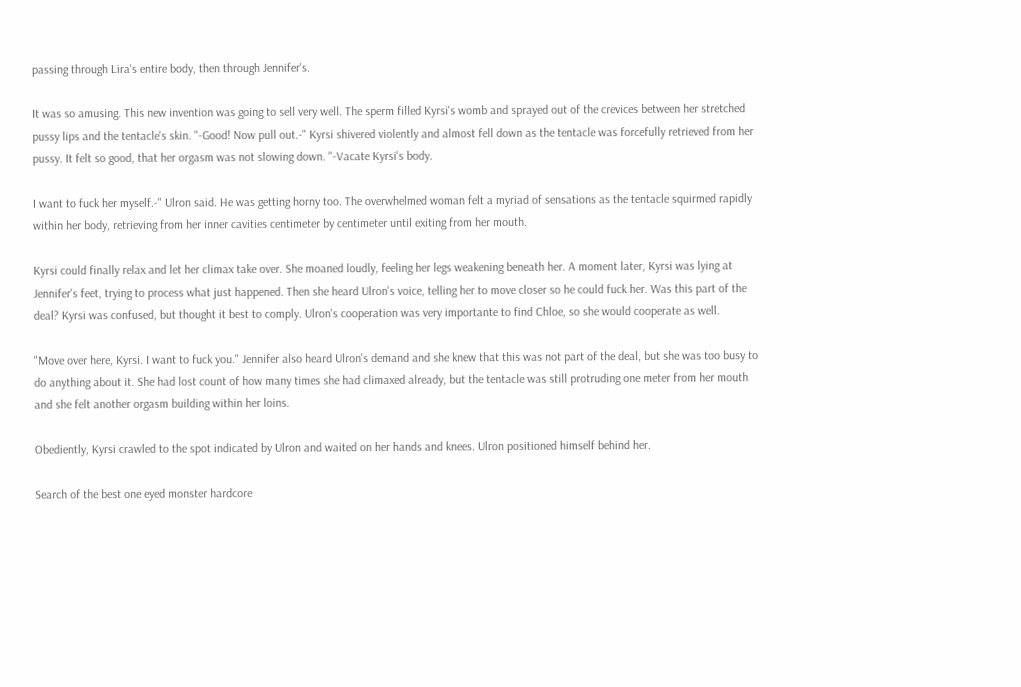passing through Lira's entire body, then through Jennifer's.

It was so amusing. This new invention was going to sell very well. The sperm filled Kyrsi's womb and sprayed out of the crevices between her stretched pussy lips and the tentacle's skin. "-Good! Now pull out.-" Kyrsi shivered violently and almost fell down as the tentacle was forcefully retrieved from her pussy. It felt so good, that her orgasm was not slowing down. "-Vacate Kyrsi's body.

I want to fuck her myself.-" Ulron said. He was getting horny too. The overwhelmed woman felt a myriad of sensations as the tentacle squirmed rapidly within her body, retrieving from her inner cavities centimeter by centimeter until exiting from her mouth.

Kyrsi could finally relax and let her climax take over. She moaned loudly, feeling her legs weakening beneath her. A moment later, Kyrsi was lying at Jennifer's feet, trying to process what just happened. Then she heard Ulron's voice, telling her to move closer so he could fuck her. Was this part of the deal? Kyrsi was confused, but thought it best to comply. Ulron's cooperation was very importante to find Chloe, so she would cooperate as well.

"Move over here, Kyrsi. I want to fuck you." Jennifer also heard Ulron's demand and she knew that this was not part of the deal, but she was too busy to do anything about it. She had lost count of how many times she had climaxed already, but the tentacle was still protruding one meter from her mouth and she felt another orgasm building within her loins.

Obediently, Kyrsi crawled to the spot indicated by Ulron and waited on her hands and knees. Ulron positioned himself behind her.

Search of the best one eyed monster hardcore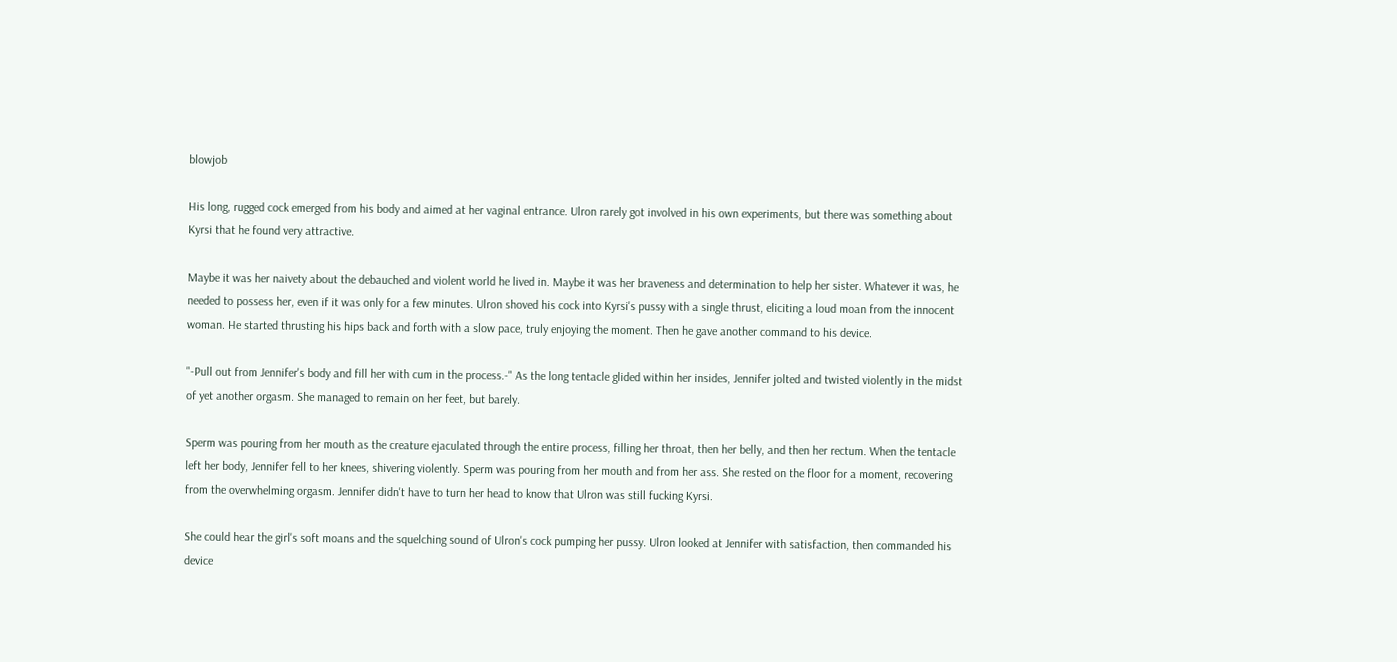blowjob

His long, rugged cock emerged from his body and aimed at her vaginal entrance. Ulron rarely got involved in his own experiments, but there was something about Kyrsi that he found very attractive.

Maybe it was her naivety about the debauched and violent world he lived in. Maybe it was her braveness and determination to help her sister. Whatever it was, he needed to possess her, even if it was only for a few minutes. Ulron shoved his cock into Kyrsi's pussy with a single thrust, eliciting a loud moan from the innocent woman. He started thrusting his hips back and forth with a slow pace, truly enjoying the moment. Then he gave another command to his device.

"-Pull out from Jennifer's body and fill her with cum in the process.-" As the long tentacle glided within her insides, Jennifer jolted and twisted violently in the midst of yet another orgasm. She managed to remain on her feet, but barely.

Sperm was pouring from her mouth as the creature ejaculated through the entire process, filling her throat, then her belly, and then her rectum. When the tentacle left her body, Jennifer fell to her knees, shivering violently. Sperm was pouring from her mouth and from her ass. She rested on the floor for a moment, recovering from the overwhelming orgasm. Jennifer didn't have to turn her head to know that Ulron was still fucking Kyrsi.

She could hear the girl's soft moans and the squelching sound of Ulron's cock pumping her pussy. Ulron looked at Jennifer with satisfaction, then commanded his device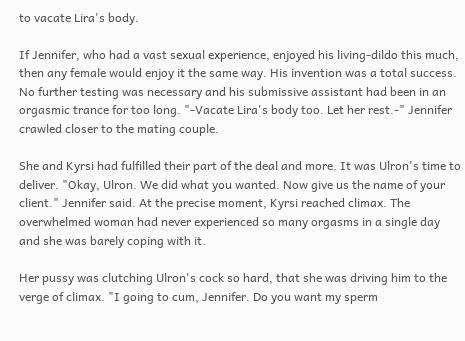to vacate Lira's body.

If Jennifer, who had a vast sexual experience, enjoyed his living-dildo this much, then any female would enjoy it the same way. His invention was a total success. No further testing was necessary and his submissive assistant had been in an orgasmic trance for too long. "-Vacate Lira's body too. Let her rest.-" Jennifer crawled closer to the mating couple.

She and Kyrsi had fulfilled their part of the deal and more. It was Ulron's time to deliver. "Okay, Ulron. We did what you wanted. Now give us the name of your client." Jennifer said. At the precise moment, Kyrsi reached climax. The overwhelmed woman had never experienced so many orgasms in a single day and she was barely coping with it.

Her pussy was clutching Ulron's cock so hard, that she was driving him to the verge of climax. "I going to cum, Jennifer. Do you want my sperm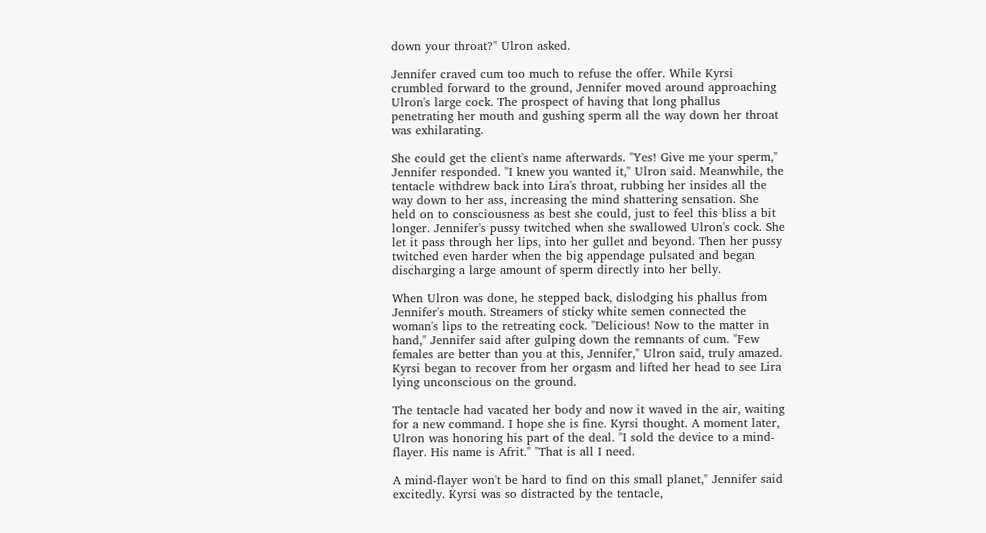down your throat?" Ulron asked.

Jennifer craved cum too much to refuse the offer. While Kyrsi crumbled forward to the ground, Jennifer moved around approaching Ulron's large cock. The prospect of having that long phallus penetrating her mouth and gushing sperm all the way down her throat was exhilarating.

She could get the client's name afterwards. "Yes! Give me your sperm," Jennifer responded. "I knew you wanted it," Ulron said. Meanwhile, the tentacle withdrew back into Lira's throat, rubbing her insides all the way down to her ass, increasing the mind shattering sensation. She held on to consciousness as best she could, just to feel this bliss a bit longer. Jennifer's pussy twitched when she swallowed Ulron's cock. She let it pass through her lips, into her gullet and beyond. Then her pussy twitched even harder when the big appendage pulsated and began discharging a large amount of sperm directly into her belly.

When Ulron was done, he stepped back, dislodging his phallus from Jennifer's mouth. Streamers of sticky white semen connected the woman's lips to the retreating cock. "Delicious! Now to the matter in hand," Jennifer said after gulping down the remnants of cum. "Few females are better than you at this, Jennifer," Ulron said, truly amazed. Kyrsi began to recover from her orgasm and lifted her head to see Lira lying unconscious on the ground.

The tentacle had vacated her body and now it waved in the air, waiting for a new command. I hope she is fine. Kyrsi thought. A moment later, Ulron was honoring his part of the deal. "I sold the device to a mind-flayer. His name is Afrit." "That is all I need.

A mind-flayer won't be hard to find on this small planet," Jennifer said excitedly. Kyrsi was so distracted by the tentacle,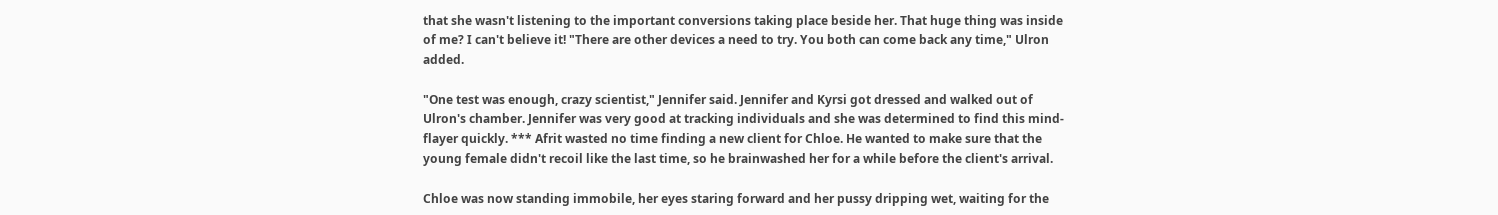that she wasn't listening to the important conversions taking place beside her. That huge thing was inside of me? I can't believe it! "There are other devices a need to try. You both can come back any time," Ulron added.

"One test was enough, crazy scientist," Jennifer said. Jennifer and Kyrsi got dressed and walked out of Ulron's chamber. Jennifer was very good at tracking individuals and she was determined to find this mind-flayer quickly. *** Afrit wasted no time finding a new client for Chloe. He wanted to make sure that the young female didn't recoil like the last time, so he brainwashed her for a while before the client's arrival.

Chloe was now standing immobile, her eyes staring forward and her pussy dripping wet, waiting for the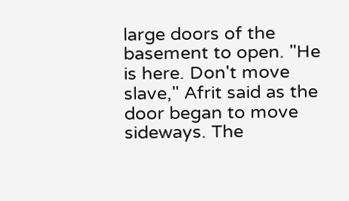large doors of the basement to open. "He is here. Don't move slave," Afrit said as the door began to move sideways. The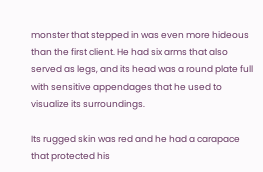monster that stepped in was even more hideous than the first client. He had six arms that also served as legs, and its head was a round plate full with sensitive appendages that he used to visualize its surroundings.

Its rugged skin was red and he had a carapace that protected his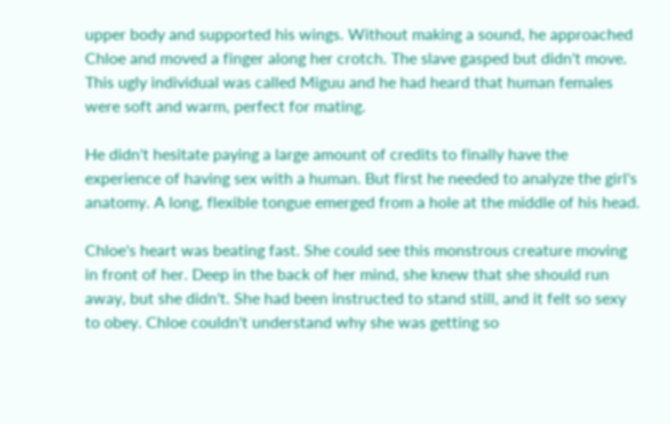upper body and supported his wings. Without making a sound, he approached Chloe and moved a finger along her crotch. The slave gasped but didn't move. This ugly individual was called Miguu and he had heard that human females were soft and warm, perfect for mating.

He didn't hesitate paying a large amount of credits to finally have the experience of having sex with a human. But first he needed to analyze the girl's anatomy. A long, flexible tongue emerged from a hole at the middle of his head.

Chloe's heart was beating fast. She could see this monstrous creature moving in front of her. Deep in the back of her mind, she knew that she should run away, but she didn't. She had been instructed to stand still, and it felt so sexy to obey. Chloe couldn't understand why she was getting so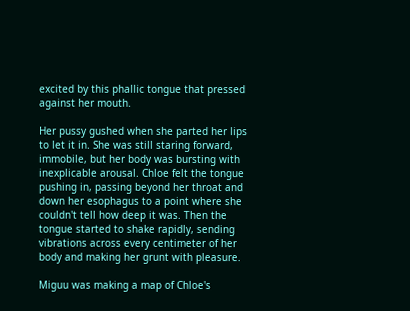excited by this phallic tongue that pressed against her mouth.

Her pussy gushed when she parted her lips to let it in. She was still staring forward, immobile, but her body was bursting with inexplicable arousal. Chloe felt the tongue pushing in, passing beyond her throat and down her esophagus to a point where she couldn't tell how deep it was. Then the tongue started to shake rapidly, sending vibrations across every centimeter of her body and making her grunt with pleasure.

Miguu was making a map of Chloe's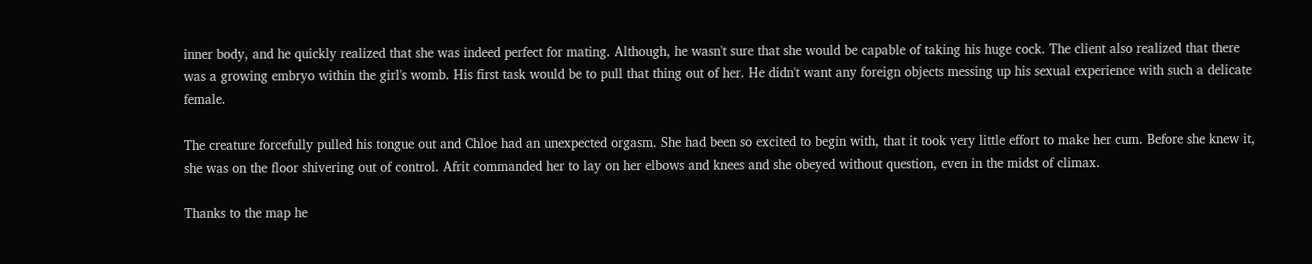inner body, and he quickly realized that she was indeed perfect for mating. Although, he wasn't sure that she would be capable of taking his huge cock. The client also realized that there was a growing embryo within the girl's womb. His first task would be to pull that thing out of her. He didn't want any foreign objects messing up his sexual experience with such a delicate female.

The creature forcefully pulled his tongue out and Chloe had an unexpected orgasm. She had been so excited to begin with, that it took very little effort to make her cum. Before she knew it, she was on the floor shivering out of control. Afrit commanded her to lay on her elbows and knees and she obeyed without question, even in the midst of climax.

Thanks to the map he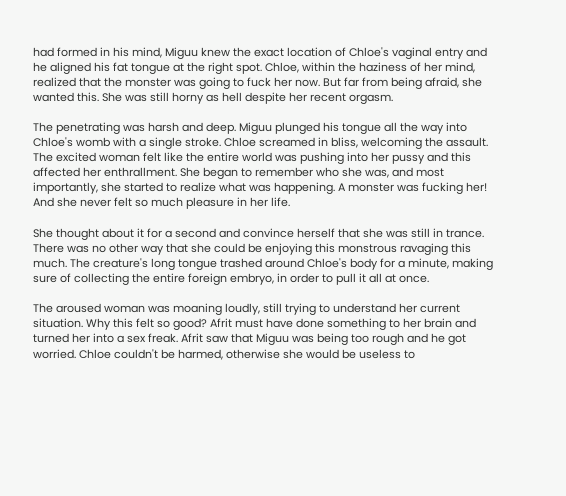had formed in his mind, Miguu knew the exact location of Chloe's vaginal entry and he aligned his fat tongue at the right spot. Chloe, within the haziness of her mind, realized that the monster was going to fuck her now. But far from being afraid, she wanted this. She was still horny as hell despite her recent orgasm.

The penetrating was harsh and deep. Miguu plunged his tongue all the way into Chloe's womb with a single stroke. Chloe screamed in bliss, welcoming the assault. The excited woman felt like the entire world was pushing into her pussy and this affected her enthrallment. She began to remember who she was, and most importantly, she started to realize what was happening. A monster was fucking her! And she never felt so much pleasure in her life.

She thought about it for a second and convince herself that she was still in trance. There was no other way that she could be enjoying this monstrous ravaging this much. The creature's long tongue trashed around Chloe's body for a minute, making sure of collecting the entire foreign embryo, in order to pull it all at once.

The aroused woman was moaning loudly, still trying to understand her current situation. Why this felt so good? Afrit must have done something to her brain and turned her into a sex freak. Afrit saw that Miguu was being too rough and he got worried. Chloe couldn't be harmed, otherwise she would be useless to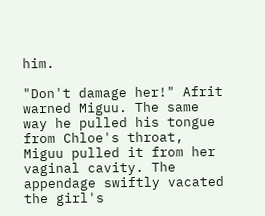him.

"Don't damage her!" Afrit warned Miguu. The same way he pulled his tongue from Chloe's throat, Miguu pulled it from her vaginal cavity. The appendage swiftly vacated the girl's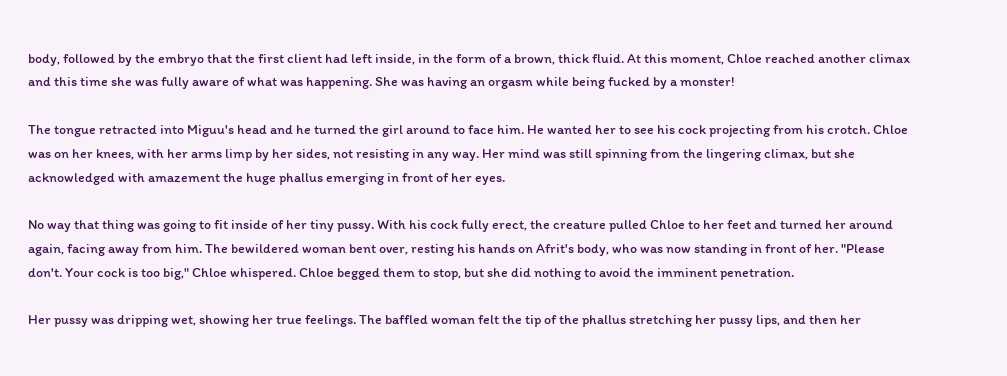body, followed by the embryo that the first client had left inside, in the form of a brown, thick fluid. At this moment, Chloe reached another climax and this time she was fully aware of what was happening. She was having an orgasm while being fucked by a monster!

The tongue retracted into Miguu's head and he turned the girl around to face him. He wanted her to see his cock projecting from his crotch. Chloe was on her knees, with her arms limp by her sides, not resisting in any way. Her mind was still spinning from the lingering climax, but she acknowledged with amazement the huge phallus emerging in front of her eyes.

No way that thing was going to fit inside of her tiny pussy. With his cock fully erect, the creature pulled Chloe to her feet and turned her around again, facing away from him. The bewildered woman bent over, resting his hands on Afrit's body, who was now standing in front of her. "Please don't. Your cock is too big," Chloe whispered. Chloe begged them to stop, but she did nothing to avoid the imminent penetration.

Her pussy was dripping wet, showing her true feelings. The baffled woman felt the tip of the phallus stretching her pussy lips, and then her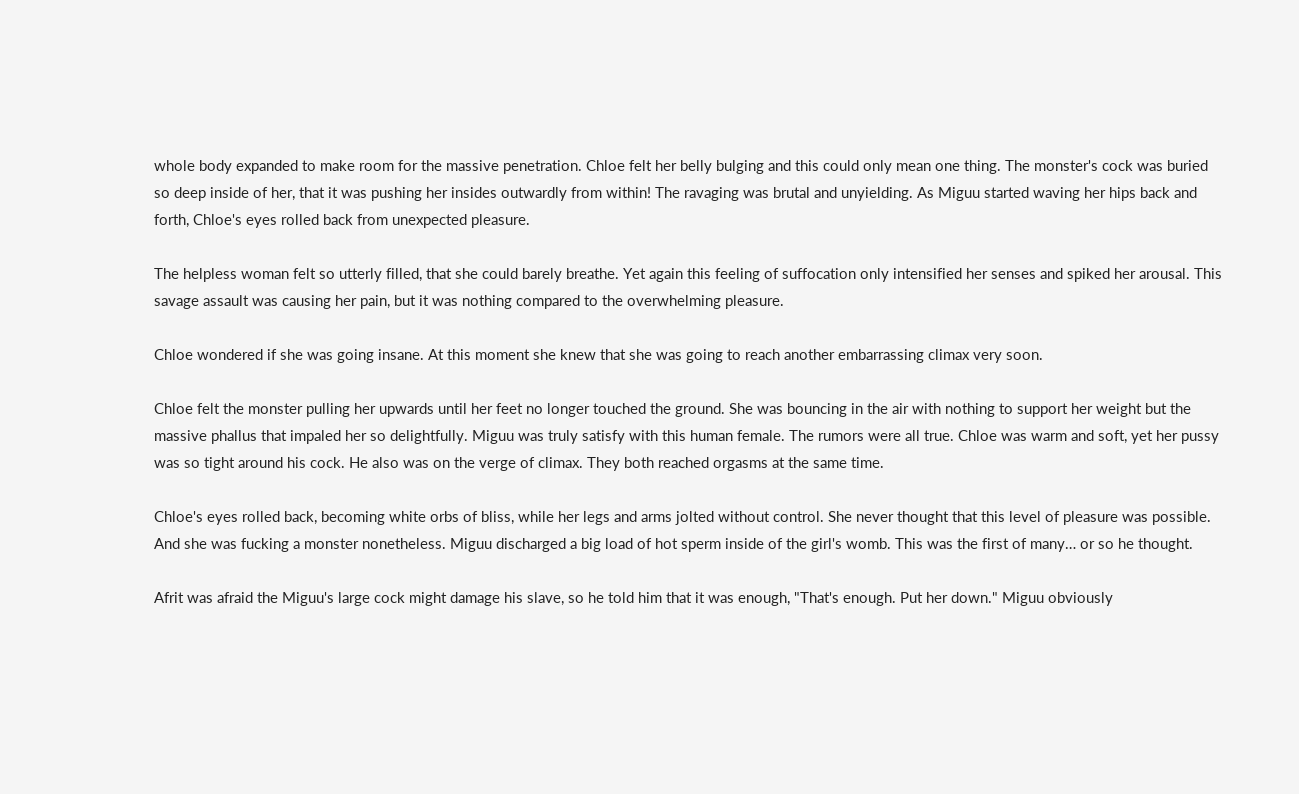whole body expanded to make room for the massive penetration. Chloe felt her belly bulging and this could only mean one thing. The monster's cock was buried so deep inside of her, that it was pushing her insides outwardly from within! The ravaging was brutal and unyielding. As Miguu started waving her hips back and forth, Chloe's eyes rolled back from unexpected pleasure.

The helpless woman felt so utterly filled, that she could barely breathe. Yet again this feeling of suffocation only intensified her senses and spiked her arousal. This savage assault was causing her pain, but it was nothing compared to the overwhelming pleasure.

Chloe wondered if she was going insane. At this moment she knew that she was going to reach another embarrassing climax very soon.

Chloe felt the monster pulling her upwards until her feet no longer touched the ground. She was bouncing in the air with nothing to support her weight but the massive phallus that impaled her so delightfully. Miguu was truly satisfy with this human female. The rumors were all true. Chloe was warm and soft, yet her pussy was so tight around his cock. He also was on the verge of climax. They both reached orgasms at the same time.

Chloe's eyes rolled back, becoming white orbs of bliss, while her legs and arms jolted without control. She never thought that this level of pleasure was possible. And she was fucking a monster nonetheless. Miguu discharged a big load of hot sperm inside of the girl's womb. This was the first of many… or so he thought.

Afrit was afraid the Miguu's large cock might damage his slave, so he told him that it was enough, "That's enough. Put her down." Miguu obviously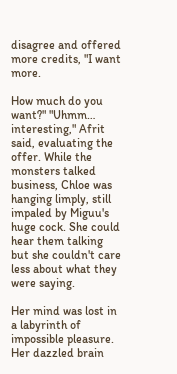disagree and offered more credits, "I want more.

How much do you want?" "Uhmm… interesting," Afrit said, evaluating the offer. While the monsters talked business, Chloe was hanging limply, still impaled by Miguu's huge cock. She could hear them talking but she couldn't care less about what they were saying.

Her mind was lost in a labyrinth of impossible pleasure. Her dazzled brain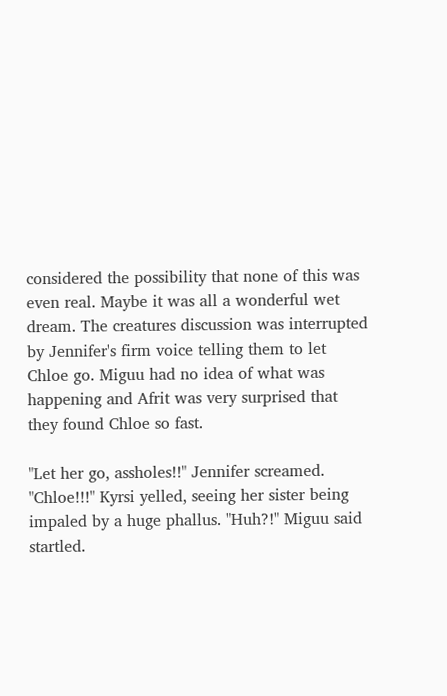considered the possibility that none of this was even real. Maybe it was all a wonderful wet dream. The creatures discussion was interrupted by Jennifer's firm voice telling them to let Chloe go. Miguu had no idea of what was happening and Afrit was very surprised that they found Chloe so fast.

"Let her go, assholes!!" Jennifer screamed. "Chloe!!!" Kyrsi yelled, seeing her sister being impaled by a huge phallus. "Huh?!" Miguu said startled.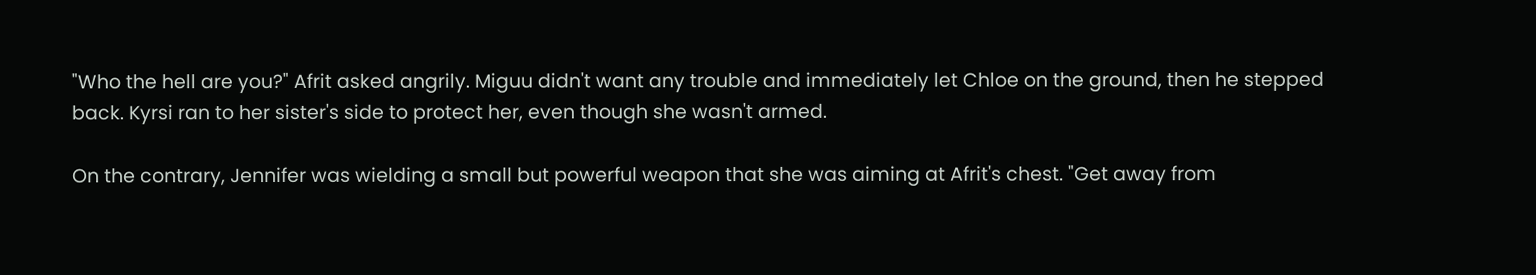"Who the hell are you?" Afrit asked angrily. Miguu didn't want any trouble and immediately let Chloe on the ground, then he stepped back. Kyrsi ran to her sister's side to protect her, even though she wasn't armed.

On the contrary, Jennifer was wielding a small but powerful weapon that she was aiming at Afrit's chest. "Get away from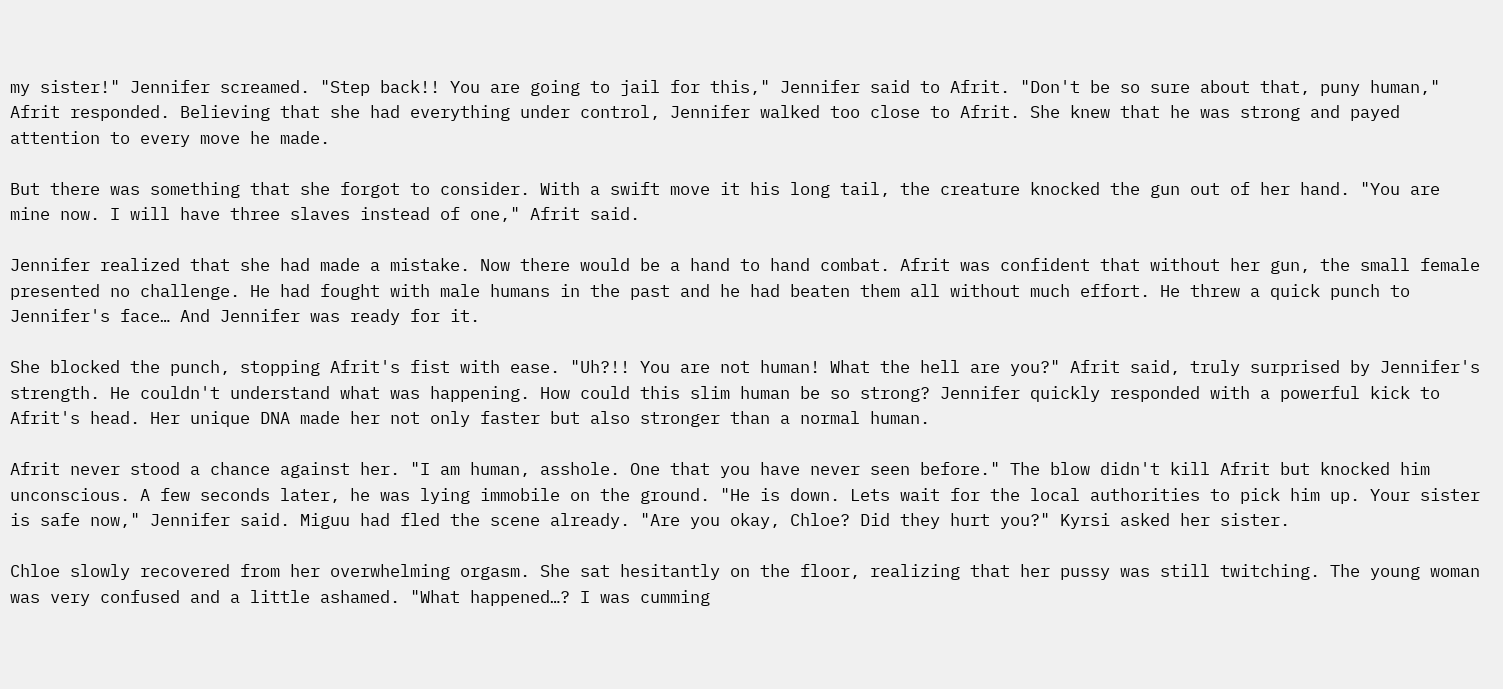my sister!" Jennifer screamed. "Step back!! You are going to jail for this," Jennifer said to Afrit. "Don't be so sure about that, puny human," Afrit responded. Believing that she had everything under control, Jennifer walked too close to Afrit. She knew that he was strong and payed attention to every move he made.

But there was something that she forgot to consider. With a swift move it his long tail, the creature knocked the gun out of her hand. "You are mine now. I will have three slaves instead of one," Afrit said.

Jennifer realized that she had made a mistake. Now there would be a hand to hand combat. Afrit was confident that without her gun, the small female presented no challenge. He had fought with male humans in the past and he had beaten them all without much effort. He threw a quick punch to Jennifer's face… And Jennifer was ready for it.

She blocked the punch, stopping Afrit's fist with ease. "Uh?!! You are not human! What the hell are you?" Afrit said, truly surprised by Jennifer's strength. He couldn't understand what was happening. How could this slim human be so strong? Jennifer quickly responded with a powerful kick to Afrit's head. Her unique DNA made her not only faster but also stronger than a normal human.

Afrit never stood a chance against her. "I am human, asshole. One that you have never seen before." The blow didn't kill Afrit but knocked him unconscious. A few seconds later, he was lying immobile on the ground. "He is down. Lets wait for the local authorities to pick him up. Your sister is safe now," Jennifer said. Miguu had fled the scene already. "Are you okay, Chloe? Did they hurt you?" Kyrsi asked her sister.

Chloe slowly recovered from her overwhelming orgasm. She sat hesitantly on the floor, realizing that her pussy was still twitching. The young woman was very confused and a little ashamed. "What happened…? I was cumming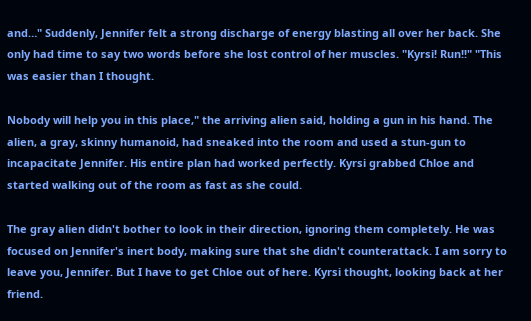and…" Suddenly, Jennifer felt a strong discharge of energy blasting all over her back. She only had time to say two words before she lost control of her muscles. "Kyrsi! Run!!" "This was easier than I thought.

Nobody will help you in this place," the arriving alien said, holding a gun in his hand. The alien, a gray, skinny humanoid, had sneaked into the room and used a stun-gun to incapacitate Jennifer. His entire plan had worked perfectly. Kyrsi grabbed Chloe and started walking out of the room as fast as she could.

The gray alien didn't bother to look in their direction, ignoring them completely. He was focused on Jennifer's inert body, making sure that she didn't counterattack. I am sorry to leave you, Jennifer. But I have to get Chloe out of here. Kyrsi thought, looking back at her friend.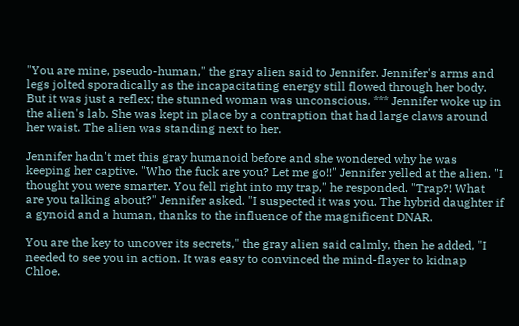"You are mine, pseudo-human," the gray alien said to Jennifer. Jennifer's arms and legs jolted sporadically as the incapacitating energy still flowed through her body. But it was just a reflex; the stunned woman was unconscious. *** Jennifer woke up in the alien's lab. She was kept in place by a contraption that had large claws around her waist. The alien was standing next to her.

Jennifer hadn't met this gray humanoid before and she wondered why he was keeping her captive. "Who the fuck are you? Let me go!!" Jennifer yelled at the alien. "I thought you were smarter. You fell right into my trap," he responded. "Trap?! What are you talking about?" Jennifer asked. "I suspected it was you. The hybrid daughter if a gynoid and a human, thanks to the influence of the magnificent DNAR.

You are the key to uncover its secrets," the gray alien said calmly, then he added, "I needed to see you in action. It was easy to convinced the mind-flayer to kidnap Chloe.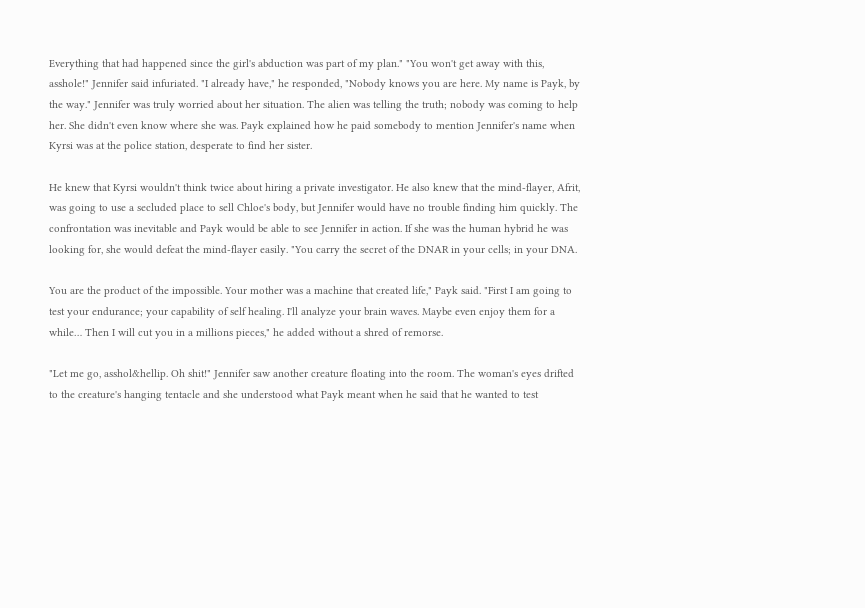Everything that had happened since the girl's abduction was part of my plan." "You won't get away with this, asshole!" Jennifer said infuriated. "I already have," he responded, "Nobody knows you are here. My name is Payk, by the way." Jennifer was truly worried about her situation. The alien was telling the truth; nobody was coming to help her. She didn't even know where she was. Payk explained how he paid somebody to mention Jennifer's name when Kyrsi was at the police station, desperate to find her sister.

He knew that Kyrsi wouldn't think twice about hiring a private investigator. He also knew that the mind-flayer, Afrit, was going to use a secluded place to sell Chloe's body, but Jennifer would have no trouble finding him quickly. The confrontation was inevitable and Payk would be able to see Jennifer in action. If she was the human hybrid he was looking for, she would defeat the mind-flayer easily. "You carry the secret of the DNAR in your cells; in your DNA.

You are the product of the impossible. Your mother was a machine that created life," Payk said. "First I am going to test your endurance; your capability of self healing. I'll analyze your brain waves. Maybe even enjoy them for a while… Then I will cut you in a millions pieces," he added without a shred of remorse.

"Let me go, asshol&hellip. Oh shit!" Jennifer saw another creature floating into the room. The woman's eyes drifted to the creature's hanging tentacle and she understood what Payk meant when he said that he wanted to test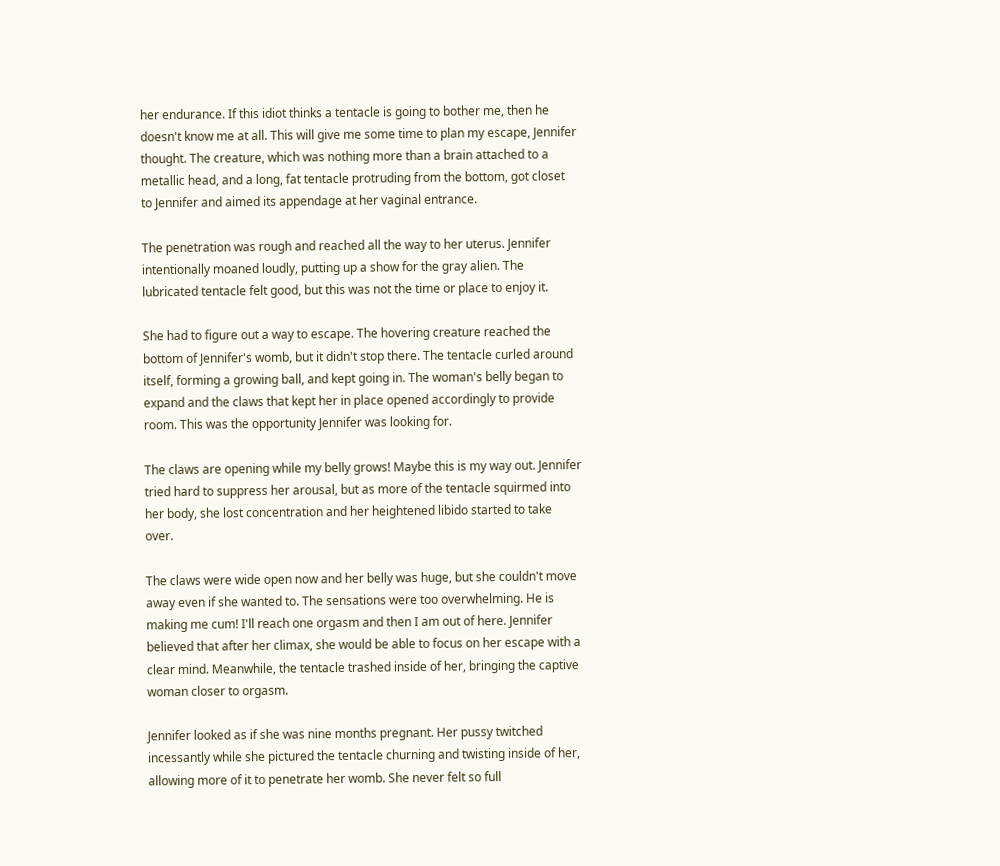her endurance. If this idiot thinks a tentacle is going to bother me, then he doesn't know me at all. This will give me some time to plan my escape, Jennifer thought. The creature, which was nothing more than a brain attached to a metallic head, and a long, fat tentacle protruding from the bottom, got closet to Jennifer and aimed its appendage at her vaginal entrance.

The penetration was rough and reached all the way to her uterus. Jennifer intentionally moaned loudly, putting up a show for the gray alien. The lubricated tentacle felt good, but this was not the time or place to enjoy it.

She had to figure out a way to escape. The hovering creature reached the bottom of Jennifer's womb, but it didn't stop there. The tentacle curled around itself, forming a growing ball, and kept going in. The woman's belly began to expand and the claws that kept her in place opened accordingly to provide room. This was the opportunity Jennifer was looking for.

The claws are opening while my belly grows! Maybe this is my way out. Jennifer tried hard to suppress her arousal, but as more of the tentacle squirmed into her body, she lost concentration and her heightened libido started to take over.

The claws were wide open now and her belly was huge, but she couldn't move away even if she wanted to. The sensations were too overwhelming. He is making me cum! I'll reach one orgasm and then I am out of here. Jennifer believed that after her climax, she would be able to focus on her escape with a clear mind. Meanwhile, the tentacle trashed inside of her, bringing the captive woman closer to orgasm.

Jennifer looked as if she was nine months pregnant. Her pussy twitched incessantly while she pictured the tentacle churning and twisting inside of her, allowing more of it to penetrate her womb. She never felt so full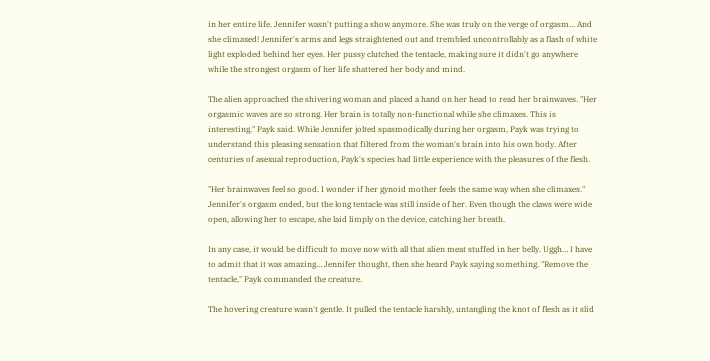in her entire life. Jennifer wasn't putting a show anymore. She was truly on the verge of orgasm… And she climaxed! Jennifer's arms and legs straightened out and trembled uncontrollably as a flash of white light exploded behind her eyes. Her pussy clutched the tentacle, making sure it didn't go anywhere while the strongest orgasm of her life shattered her body and mind.

The alien approached the shivering woman and placed a hand on her head to read her brainwaves. "Her orgasmic waves are so strong. Her brain is totally non-functional while she climaxes. This is interesting," Payk said. While Jennifer jolted spasmodically during her orgasm, Payk was trying to understand this pleasing sensation that filtered from the woman's brain into his own body. After centuries of asexual reproduction, Payk's species had little experience with the pleasures of the flesh.

"Her brainwaves feel so good. I wonder if her gynoid mother feels the same way when she climaxes." Jennifer's orgasm ended, but the long tentacle was still inside of her. Even though the claws were wide open, allowing her to escape, she laid limply on the device, catching her breath.

In any case, it would be difficult to move now with all that alien meat stuffed in her belly. Uggh… I have to admit that it was amazing… Jennifer thought, then she heard Payk saying something. "Remove the tentacle," Payk commanded the creature.

The hovering creature wasn't gentle. It pulled the tentacle harshly, untangling the knot of flesh as it slid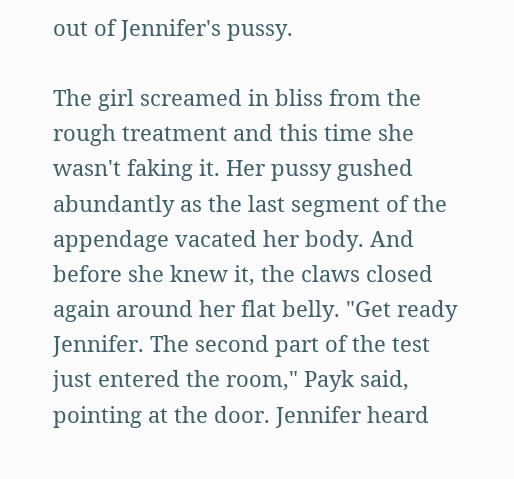out of Jennifer's pussy.

The girl screamed in bliss from the rough treatment and this time she wasn't faking it. Her pussy gushed abundantly as the last segment of the appendage vacated her body. And before she knew it, the claws closed again around her flat belly. "Get ready Jennifer. The second part of the test just entered the room," Payk said, pointing at the door. Jennifer heard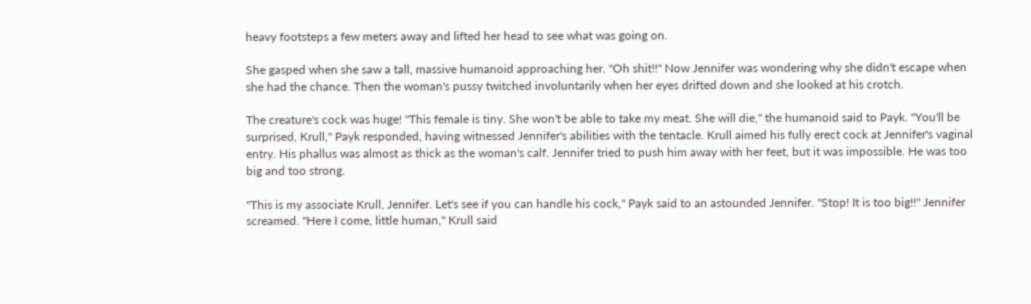heavy footsteps a few meters away and lifted her head to see what was going on.

She gasped when she saw a tall, massive humanoid approaching her. "Oh shit!!" Now Jennifer was wondering why she didn't escape when she had the chance. Then the woman's pussy twitched involuntarily when her eyes drifted down and she looked at his crotch.

The creature's cock was huge! "This female is tiny. She won't be able to take my meat. She will die," the humanoid said to Payk. "You'll be surprised, Krull," Payk responded, having witnessed Jennifer's abilities with the tentacle. Krull aimed his fully erect cock at Jennifer's vaginal entry. His phallus was almost as thick as the woman's calf. Jennifer tried to push him away with her feet, but it was impossible. He was too big and too strong.

"This is my associate Krull, Jennifer. Let's see if you can handle his cock," Payk said to an astounded Jennifer. "Stop! It is too big!!" Jennifer screamed. "Here I come, little human," Krull said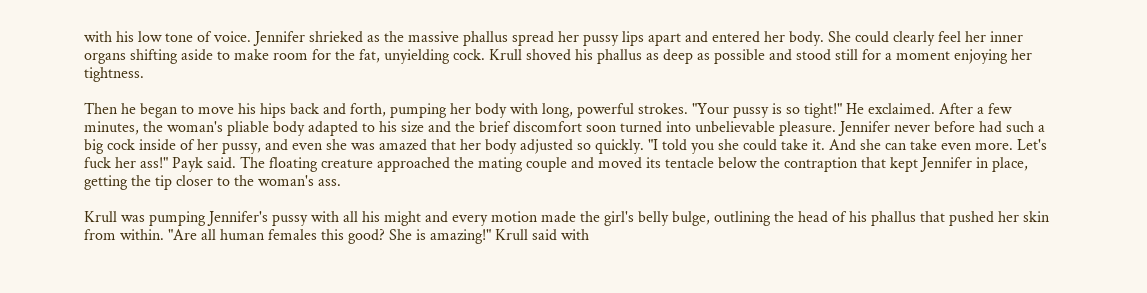with his low tone of voice. Jennifer shrieked as the massive phallus spread her pussy lips apart and entered her body. She could clearly feel her inner organs shifting aside to make room for the fat, unyielding cock. Krull shoved his phallus as deep as possible and stood still for a moment enjoying her tightness.

Then he began to move his hips back and forth, pumping her body with long, powerful strokes. "Your pussy is so tight!" He exclaimed. After a few minutes, the woman's pliable body adapted to his size and the brief discomfort soon turned into unbelievable pleasure. Jennifer never before had such a big cock inside of her pussy, and even she was amazed that her body adjusted so quickly. "I told you she could take it. And she can take even more. Let's fuck her ass!" Payk said. The floating creature approached the mating couple and moved its tentacle below the contraption that kept Jennifer in place, getting the tip closer to the woman's ass.

Krull was pumping Jennifer's pussy with all his might and every motion made the girl's belly bulge, outlining the head of his phallus that pushed her skin from within. "Are all human females this good? She is amazing!" Krull said with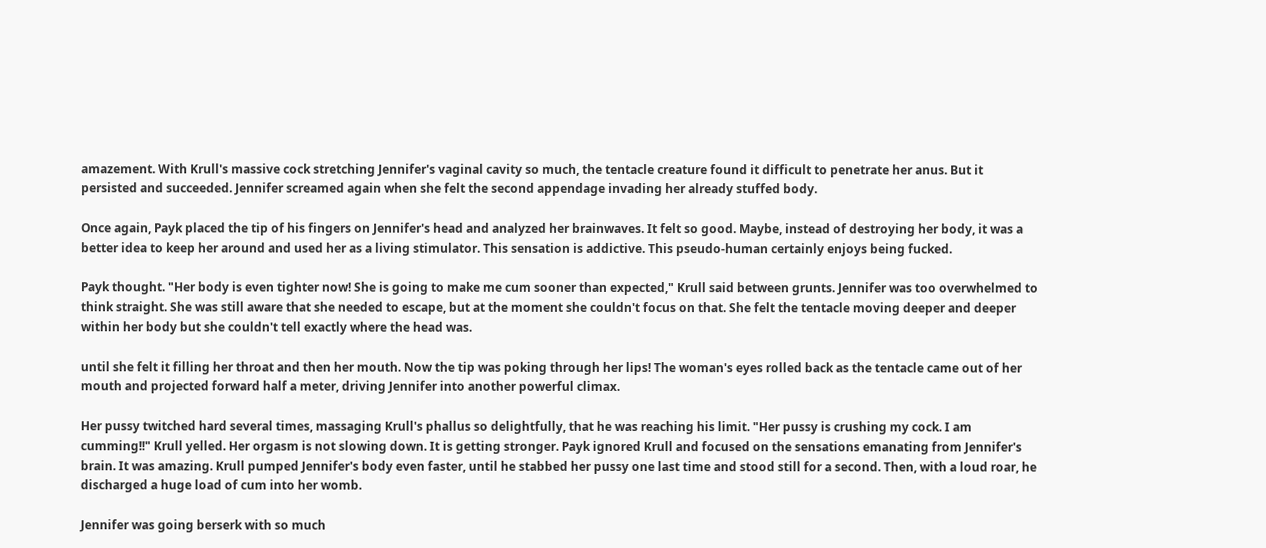amazement. With Krull's massive cock stretching Jennifer's vaginal cavity so much, the tentacle creature found it difficult to penetrate her anus. But it persisted and succeeded. Jennifer screamed again when she felt the second appendage invading her already stuffed body.

Once again, Payk placed the tip of his fingers on Jennifer's head and analyzed her brainwaves. It felt so good. Maybe, instead of destroying her body, it was a better idea to keep her around and used her as a living stimulator. This sensation is addictive. This pseudo-human certainly enjoys being fucked.

Payk thought. "Her body is even tighter now! She is going to make me cum sooner than expected," Krull said between grunts. Jennifer was too overwhelmed to think straight. She was still aware that she needed to escape, but at the moment she couldn't focus on that. She felt the tentacle moving deeper and deeper within her body but she couldn't tell exactly where the head was.

until she felt it filling her throat and then her mouth. Now the tip was poking through her lips! The woman's eyes rolled back as the tentacle came out of her mouth and projected forward half a meter, driving Jennifer into another powerful climax.

Her pussy twitched hard several times, massaging Krull's phallus so delightfully, that he was reaching his limit. "Her pussy is crushing my cock. I am cumming!!" Krull yelled. Her orgasm is not slowing down. It is getting stronger. Payk ignored Krull and focused on the sensations emanating from Jennifer's brain. It was amazing. Krull pumped Jennifer's body even faster, until he stabbed her pussy one last time and stood still for a second. Then, with a loud roar, he discharged a huge load of cum into her womb.

Jennifer was going berserk with so much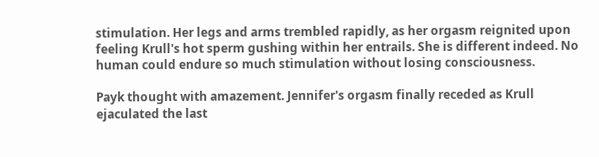stimulation. Her legs and arms trembled rapidly, as her orgasm reignited upon feeling Krull's hot sperm gushing within her entrails. She is different indeed. No human could endure so much stimulation without losing consciousness.

Payk thought with amazement. Jennifer's orgasm finally receded as Krull ejaculated the last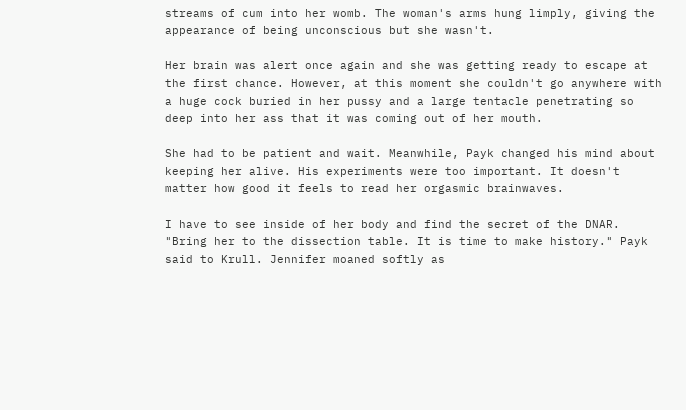streams of cum into her womb. The woman's arms hung limply, giving the appearance of being unconscious but she wasn't.

Her brain was alert once again and she was getting ready to escape at the first chance. However, at this moment she couldn't go anywhere with a huge cock buried in her pussy and a large tentacle penetrating so deep into her ass that it was coming out of her mouth.

She had to be patient and wait. Meanwhile, Payk changed his mind about keeping her alive. His experiments were too important. It doesn't matter how good it feels to read her orgasmic brainwaves.

I have to see inside of her body and find the secret of the DNAR. "Bring her to the dissection table. It is time to make history." Payk said to Krull. Jennifer moaned softly as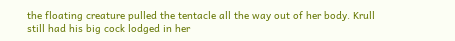the floating creature pulled the tentacle all the way out of her body. Krull still had his big cock lodged in her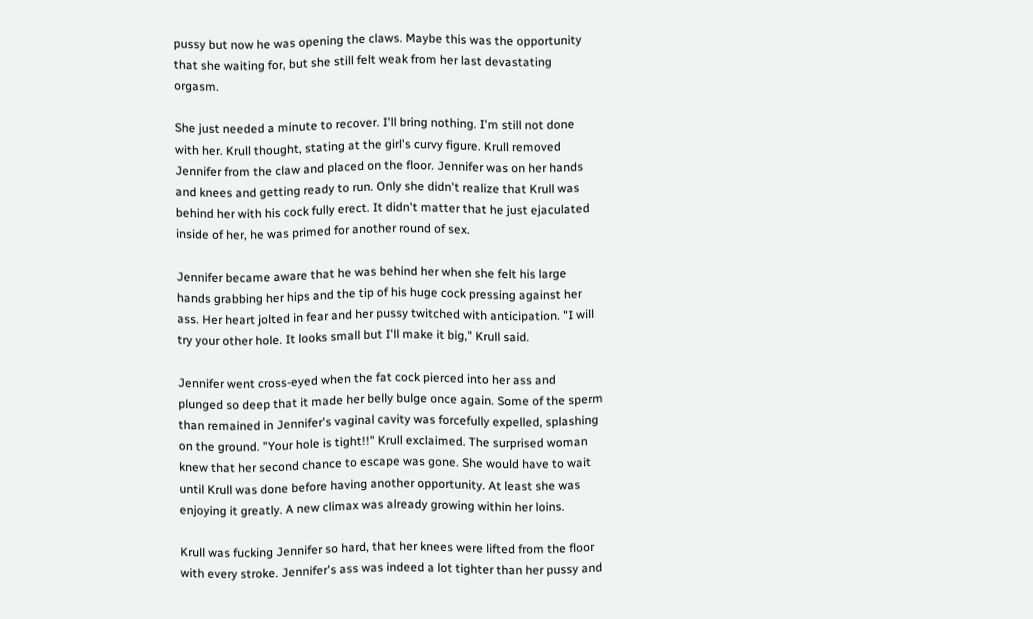pussy but now he was opening the claws. Maybe this was the opportunity that she waiting for, but she still felt weak from her last devastating orgasm.

She just needed a minute to recover. I'll bring nothing. I'm still not done with her. Krull thought, stating at the girl's curvy figure. Krull removed Jennifer from the claw and placed on the floor. Jennifer was on her hands and knees and getting ready to run. Only she didn't realize that Krull was behind her with his cock fully erect. It didn't matter that he just ejaculated inside of her, he was primed for another round of sex.

Jennifer became aware that he was behind her when she felt his large hands grabbing her hips and the tip of his huge cock pressing against her ass. Her heart jolted in fear and her pussy twitched with anticipation. "I will try your other hole. It looks small but I'll make it big," Krull said.

Jennifer went cross-eyed when the fat cock pierced into her ass and plunged so deep that it made her belly bulge once again. Some of the sperm than remained in Jennifer's vaginal cavity was forcefully expelled, splashing on the ground. "Your hole is tight!!" Krull exclaimed. The surprised woman knew that her second chance to escape was gone. She would have to wait until Krull was done before having another opportunity. At least she was enjoying it greatly. A new climax was already growing within her loins.

Krull was fucking Jennifer so hard, that her knees were lifted from the floor with every stroke. Jennifer's ass was indeed a lot tighter than her pussy and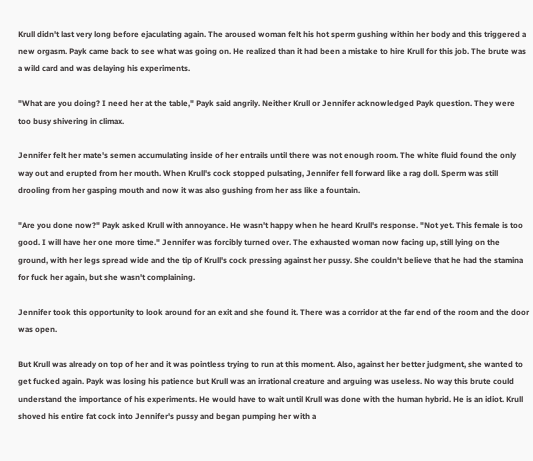Krull didn't last very long before ejaculating again. The aroused woman felt his hot sperm gushing within her body and this triggered a new orgasm. Payk came back to see what was going on. He realized than it had been a mistake to hire Krull for this job. The brute was a wild card and was delaying his experiments.

"What are you doing? I need her at the table," Payk said angrily. Neither Krull or Jennifer acknowledged Payk question. They were too busy shivering in climax.

Jennifer felt her mate's semen accumulating inside of her entrails until there was not enough room. The white fluid found the only way out and erupted from her mouth. When Krull's cock stopped pulsating, Jennifer fell forward like a rag doll. Sperm was still drooling from her gasping mouth and now it was also gushing from her ass like a fountain.

"Are you done now?" Payk asked Krull with annoyance. He wasn't happy when he heard Krull's response. "Not yet. This female is too good. I will have her one more time." Jennifer was forcibly turned over. The exhausted woman now facing up, still lying on the ground, with her legs spread wide and the tip of Krull's cock pressing against her pussy. She couldn't believe that he had the stamina for fuck her again, but she wasn't complaining.

Jennifer took this opportunity to look around for an exit and she found it. There was a corridor at the far end of the room and the door was open.

But Krull was already on top of her and it was pointless trying to run at this moment. Also, against her better judgment, she wanted to get fucked again. Payk was losing his patience but Krull was an irrational creature and arguing was useless. No way this brute could understand the importance of his experiments. He would have to wait until Krull was done with the human hybrid. He is an idiot. Krull shoved his entire fat cock into Jennifer's pussy and began pumping her with a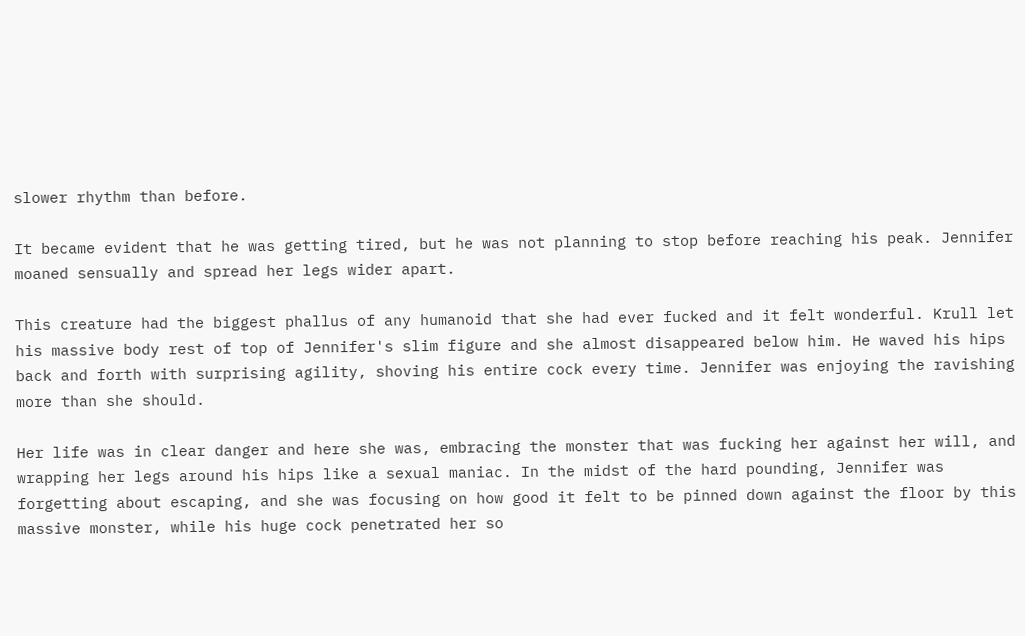slower rhythm than before.

It became evident that he was getting tired, but he was not planning to stop before reaching his peak. Jennifer moaned sensually and spread her legs wider apart.

This creature had the biggest phallus of any humanoid that she had ever fucked and it felt wonderful. Krull let his massive body rest of top of Jennifer's slim figure and she almost disappeared below him. He waved his hips back and forth with surprising agility, shoving his entire cock every time. Jennifer was enjoying the ravishing more than she should.

Her life was in clear danger and here she was, embracing the monster that was fucking her against her will, and wrapping her legs around his hips like a sexual maniac. In the midst of the hard pounding, Jennifer was forgetting about escaping, and she was focusing on how good it felt to be pinned down against the floor by this massive monster, while his huge cock penetrated her so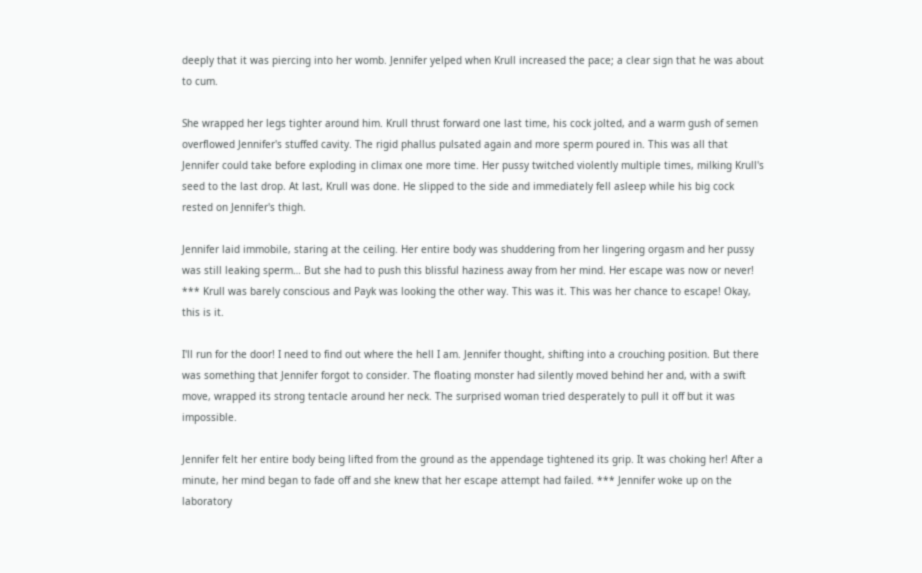deeply that it was piercing into her womb. Jennifer yelped when Krull increased the pace; a clear sign that he was about to cum.

She wrapped her legs tighter around him. Krull thrust forward one last time, his cock jolted, and a warm gush of semen overflowed Jennifer's stuffed cavity. The rigid phallus pulsated again and more sperm poured in. This was all that Jennifer could take before exploding in climax one more time. Her pussy twitched violently multiple times, milking Krull's seed to the last drop. At last, Krull was done. He slipped to the side and immediately fell asleep while his big cock rested on Jennifer's thigh.

Jennifer laid immobile, staring at the ceiling. Her entire body was shuddering from her lingering orgasm and her pussy was still leaking sperm… But she had to push this blissful haziness away from her mind. Her escape was now or never! *** Krull was barely conscious and Payk was looking the other way. This was it. This was her chance to escape! Okay, this is it.

I'll run for the door! I need to find out where the hell I am. Jennifer thought, shifting into a crouching position. But there was something that Jennifer forgot to consider. The floating monster had silently moved behind her and, with a swift move, wrapped its strong tentacle around her neck. The surprised woman tried desperately to pull it off but it was impossible.

Jennifer felt her entire body being lifted from the ground as the appendage tightened its grip. It was choking her! After a minute, her mind began to fade off and she knew that her escape attempt had failed. *** Jennifer woke up on the laboratory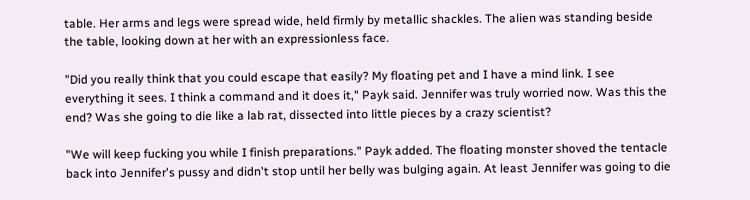table. Her arms and legs were spread wide, held firmly by metallic shackles. The alien was standing beside the table, looking down at her with an expressionless face.

"Did you really think that you could escape that easily? My floating pet and I have a mind link. I see everything it sees. I think a command and it does it," Payk said. Jennifer was truly worried now. Was this the end? Was she going to die like a lab rat, dissected into little pieces by a crazy scientist?

"We will keep fucking you while I finish preparations." Payk added. The floating monster shoved the tentacle back into Jennifer's pussy and didn't stop until her belly was bulging again. At least Jennifer was going to die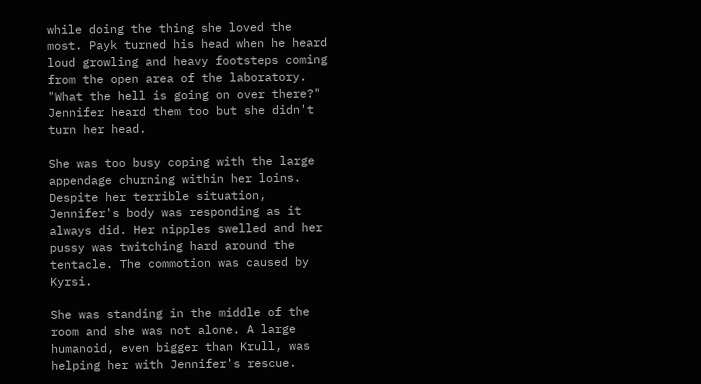while doing the thing she loved the most. Payk turned his head when he heard loud growling and heavy footsteps coming from the open area of the laboratory. "What the hell is going on over there?" Jennifer heard them too but she didn't turn her head.

She was too busy coping with the large appendage churning within her loins. Despite her terrible situation, Jennifer's body was responding as it always did. Her nipples swelled and her pussy was twitching hard around the tentacle. The commotion was caused by Kyrsi.

She was standing in the middle of the room and she was not alone. A large humanoid, even bigger than Krull, was helping her with Jennifer's rescue.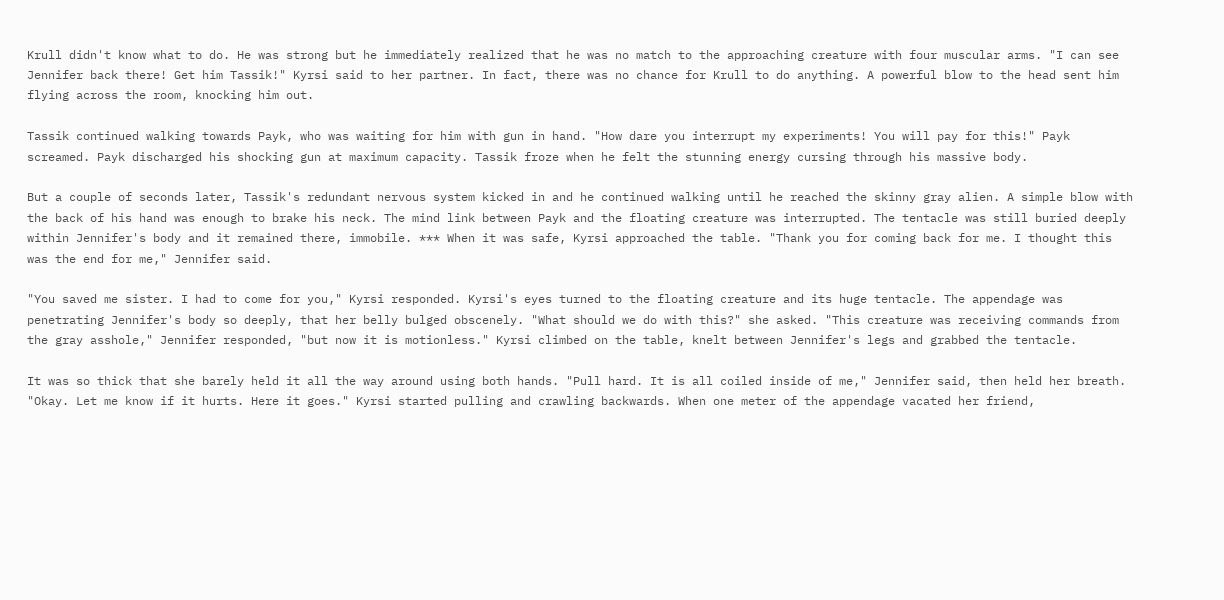Krull didn't know what to do. He was strong but he immediately realized that he was no match to the approaching creature with four muscular arms. "I can see Jennifer back there! Get him Tassik!" Kyrsi said to her partner. In fact, there was no chance for Krull to do anything. A powerful blow to the head sent him flying across the room, knocking him out.

Tassik continued walking towards Payk, who was waiting for him with gun in hand. "How dare you interrupt my experiments! You will pay for this!" Payk screamed. Payk discharged his shocking gun at maximum capacity. Tassik froze when he felt the stunning energy cursing through his massive body.

But a couple of seconds later, Tassik's redundant nervous system kicked in and he continued walking until he reached the skinny gray alien. A simple blow with the back of his hand was enough to brake his neck. The mind link between Payk and the floating creature was interrupted. The tentacle was still buried deeply within Jennifer's body and it remained there, immobile. *** When it was safe, Kyrsi approached the table. "Thank you for coming back for me. I thought this was the end for me," Jennifer said.

"You saved me sister. I had to come for you," Kyrsi responded. Kyrsi's eyes turned to the floating creature and its huge tentacle. The appendage was penetrating Jennifer's body so deeply, that her belly bulged obscenely. "What should we do with this?" she asked. "This creature was receiving commands from the gray asshole," Jennifer responded, "but now it is motionless." Kyrsi climbed on the table, knelt between Jennifer's legs and grabbed the tentacle.

It was so thick that she barely held it all the way around using both hands. "Pull hard. It is all coiled inside of me," Jennifer said, then held her breath. "Okay. Let me know if it hurts. Here it goes." Kyrsi started pulling and crawling backwards. When one meter of the appendage vacated her friend,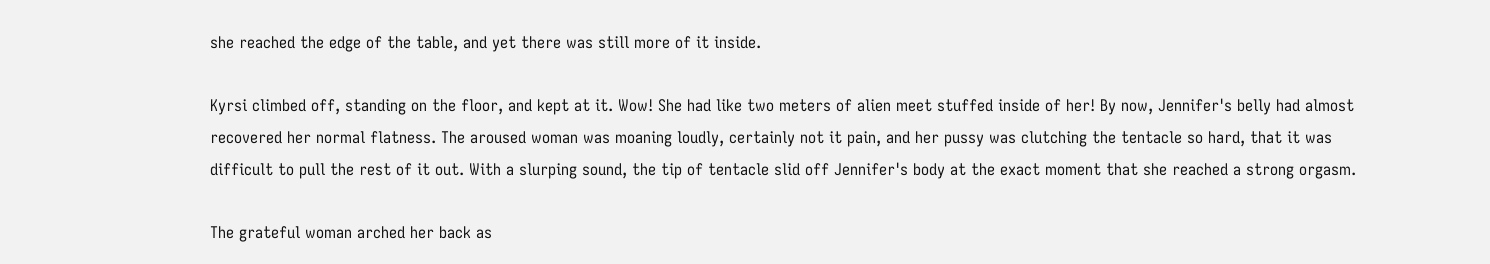she reached the edge of the table, and yet there was still more of it inside.

Kyrsi climbed off, standing on the floor, and kept at it. Wow! She had like two meters of alien meet stuffed inside of her! By now, Jennifer's belly had almost recovered her normal flatness. The aroused woman was moaning loudly, certainly not it pain, and her pussy was clutching the tentacle so hard, that it was difficult to pull the rest of it out. With a slurping sound, the tip of tentacle slid off Jennifer's body at the exact moment that she reached a strong orgasm.

The grateful woman arched her back as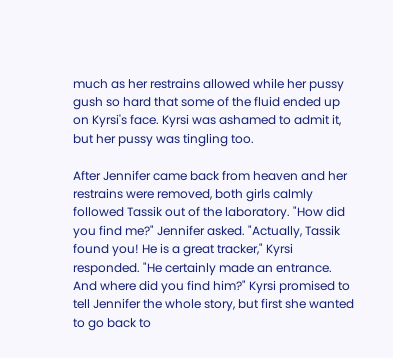much as her restrains allowed while her pussy gush so hard that some of the fluid ended up on Kyrsi's face. Kyrsi was ashamed to admit it, but her pussy was tingling too.

After Jennifer came back from heaven and her restrains were removed, both girls calmly followed Tassik out of the laboratory. "How did you find me?" Jennifer asked. "Actually, Tassik found you! He is a great tracker," Kyrsi responded. "He certainly made an entrance. And where did you find him?" Kyrsi promised to tell Jennifer the whole story, but first she wanted to go back to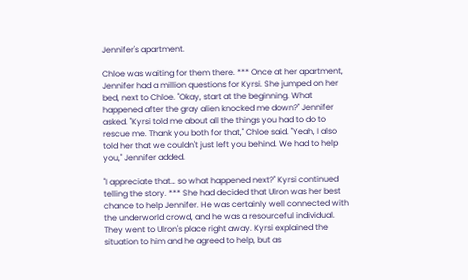Jennifer's apartment.

Chloe was waiting for them there. *** Once at her apartment, Jennifer had a million questions for Kyrsi. She jumped on her bed, next to Chloe. "Okay, start at the beginning. What happened after the gray alien knocked me down?" Jennifer asked. "Kyrsi told me about all the things you had to do to rescue me. Thank you both for that," Chloe said. "Yeah, I also told her that we couldn't just left you behind. We had to help you," Jennifer added.

"I appreciate that… so what happened next?" Kyrsi continued telling the story. *** She had decided that Ulron was her best chance to help Jennifer. He was certainly well connected with the underworld crowd, and he was a resourceful individual. They went to Ulron's place right away. Kyrsi explained the situation to him and he agreed to help, but as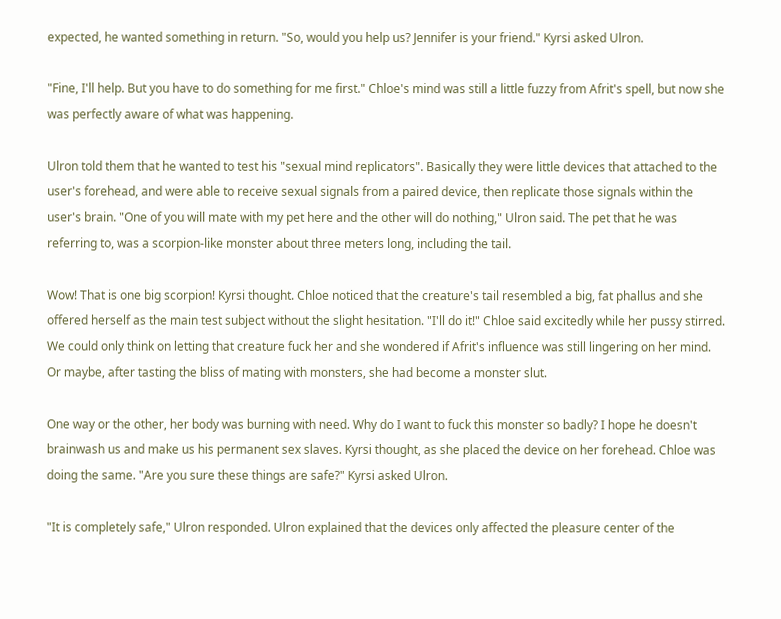expected, he wanted something in return. "So, would you help us? Jennifer is your friend." Kyrsi asked Ulron.

"Fine, I'll help. But you have to do something for me first." Chloe's mind was still a little fuzzy from Afrit's spell, but now she was perfectly aware of what was happening.

Ulron told them that he wanted to test his "sexual mind replicators". Basically they were little devices that attached to the user's forehead, and were able to receive sexual signals from a paired device, then replicate those signals within the user's brain. "One of you will mate with my pet here and the other will do nothing," Ulron said. The pet that he was referring to, was a scorpion-like monster about three meters long, including the tail.

Wow! That is one big scorpion! Kyrsi thought. Chloe noticed that the creature's tail resembled a big, fat phallus and she offered herself as the main test subject without the slight hesitation. "I'll do it!" Chloe said excitedly while her pussy stirred. We could only think on letting that creature fuck her and she wondered if Afrit's influence was still lingering on her mind. Or maybe, after tasting the bliss of mating with monsters, she had become a monster slut.

One way or the other, her body was burning with need. Why do I want to fuck this monster so badly? I hope he doesn't brainwash us and make us his permanent sex slaves. Kyrsi thought, as she placed the device on her forehead. Chloe was doing the same. "Are you sure these things are safe?" Kyrsi asked Ulron.

"It is completely safe," Ulron responded. Ulron explained that the devices only affected the pleasure center of the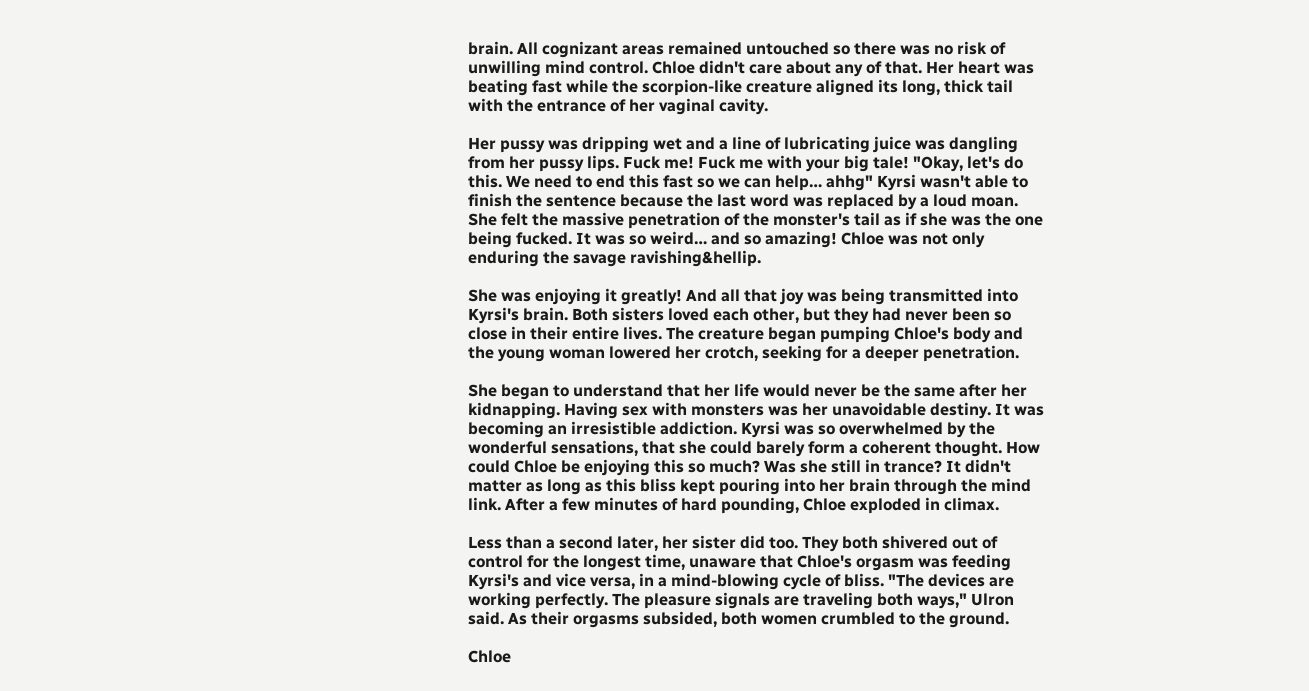brain. All cognizant areas remained untouched so there was no risk of unwilling mind control. Chloe didn't care about any of that. Her heart was beating fast while the scorpion-like creature aligned its long, thick tail with the entrance of her vaginal cavity.

Her pussy was dripping wet and a line of lubricating juice was dangling from her pussy lips. Fuck me! Fuck me with your big tale! "Okay, let's do this. We need to end this fast so we can help… ahhg" Kyrsi wasn't able to finish the sentence because the last word was replaced by a loud moan. She felt the massive penetration of the monster's tail as if she was the one being fucked. It was so weird… and so amazing! Chloe was not only enduring the savage ravishing&hellip.

She was enjoying it greatly! And all that joy was being transmitted into Kyrsi's brain. Both sisters loved each other, but they had never been so close in their entire lives. The creature began pumping Chloe's body and the young woman lowered her crotch, seeking for a deeper penetration.

She began to understand that her life would never be the same after her kidnapping. Having sex with monsters was her unavoidable destiny. It was becoming an irresistible addiction. Kyrsi was so overwhelmed by the wonderful sensations, that she could barely form a coherent thought. How could Chloe be enjoying this so much? Was she still in trance? It didn't matter as long as this bliss kept pouring into her brain through the mind link. After a few minutes of hard pounding, Chloe exploded in climax.

Less than a second later, her sister did too. They both shivered out of control for the longest time, unaware that Chloe's orgasm was feeding Kyrsi's and vice versa, in a mind-blowing cycle of bliss. "The devices are working perfectly. The pleasure signals are traveling both ways," Ulron said. As their orgasms subsided, both women crumbled to the ground.

Chloe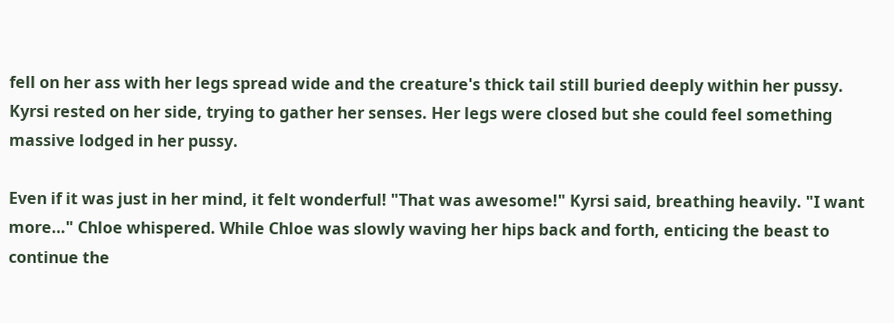fell on her ass with her legs spread wide and the creature's thick tail still buried deeply within her pussy. Kyrsi rested on her side, trying to gather her senses. Her legs were closed but she could feel something massive lodged in her pussy.

Even if it was just in her mind, it felt wonderful! "That was awesome!" Kyrsi said, breathing heavily. "I want more…" Chloe whispered. While Chloe was slowly waving her hips back and forth, enticing the beast to continue the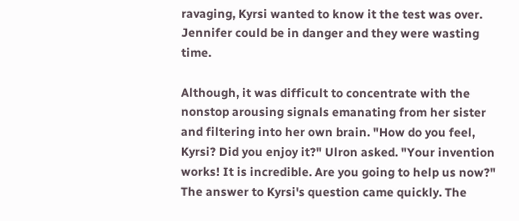ravaging, Kyrsi wanted to know it the test was over. Jennifer could be in danger and they were wasting time.

Although, it was difficult to concentrate with the nonstop arousing signals emanating from her sister and filtering into her own brain. "How do you feel, Kyrsi? Did you enjoy it?" Ulron asked. "Your invention works! It is incredible. Are you going to help us now?" The answer to Kyrsi's question came quickly. The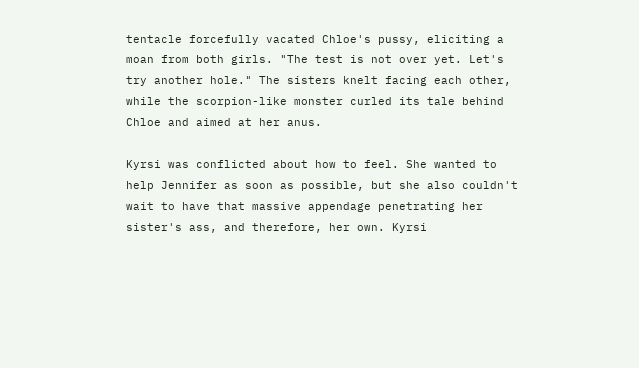tentacle forcefully vacated Chloe's pussy, eliciting a moan from both girls. "The test is not over yet. Let's try another hole." The sisters knelt facing each other, while the scorpion-like monster curled its tale behind Chloe and aimed at her anus.

Kyrsi was conflicted about how to feel. She wanted to help Jennifer as soon as possible, but she also couldn't wait to have that massive appendage penetrating her sister's ass, and therefore, her own. Kyrsi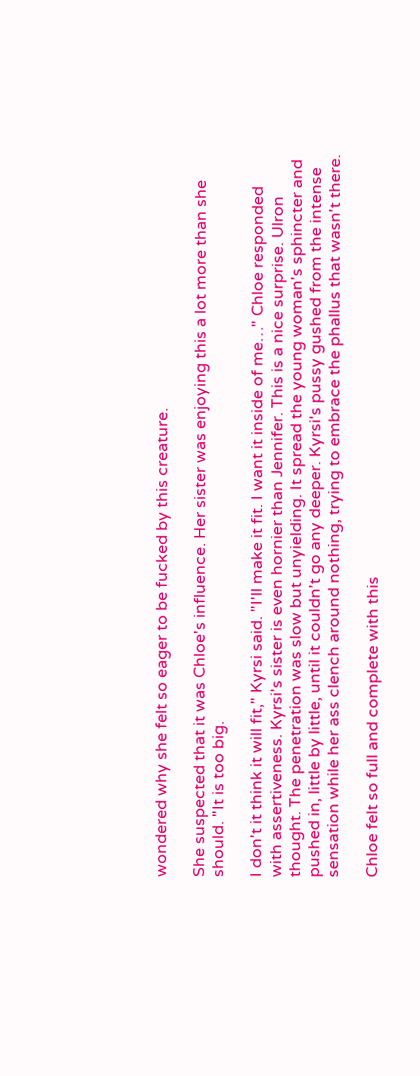wondered why she felt so eager to be fucked by this creature.

She suspected that it was Chloe's influence. Her sister was enjoying this a lot more than she should. "It is too big.

I don't it think it will fit," Kyrsi said. "I'll make it fit. I want it inside of me…" Chloe responded with assertiveness. Kyrsi's sister is even hornier than Jennifer. This is a nice surprise. Ulron thought. The penetration was slow but unyielding. It spread the young woman's sphincter and pushed in, little by little, until it couldn't go any deeper. Kyrsi's pussy gushed from the intense sensation while her ass clench around nothing, trying to embrace the phallus that wasn't there.

Chloe felt so full and complete with this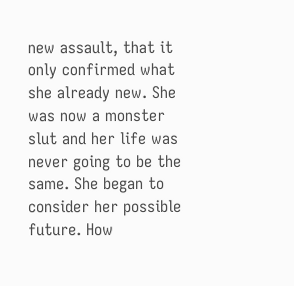new assault, that it only confirmed what she already new. She was now a monster slut and her life was never going to be the same. She began to consider her possible future. How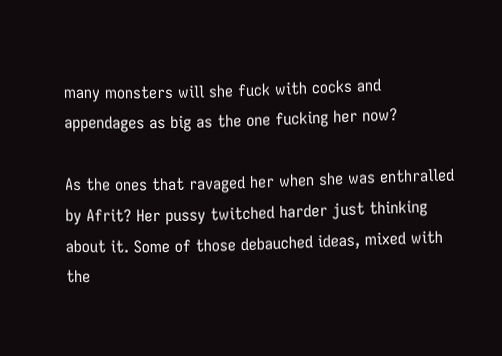many monsters will she fuck with cocks and appendages as big as the one fucking her now?

As the ones that ravaged her when she was enthralled by Afrit? Her pussy twitched harder just thinking about it. Some of those debauched ideas, mixed with the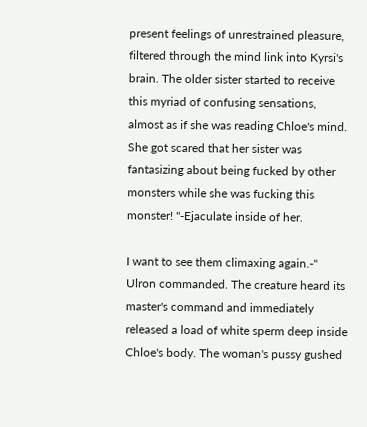present feelings of unrestrained pleasure, filtered through the mind link into Kyrsi's brain. The older sister started to receive this myriad of confusing sensations, almost as if she was reading Chloe's mind. She got scared that her sister was fantasizing about being fucked by other monsters while she was fucking this monster! "-Ejaculate inside of her.

I want to see them climaxing again.-" Ulron commanded. The creature heard its master's command and immediately released a load of white sperm deep inside Chloe's body. The woman's pussy gushed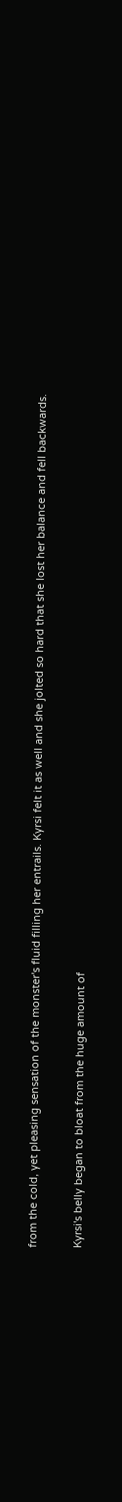from the cold, yet pleasing sensation of the monster's fluid filling her entrails. Kyrsi felt it as well and she jolted so hard that she lost her balance and fell backwards.

Kyrsi's belly began to bloat from the huge amount of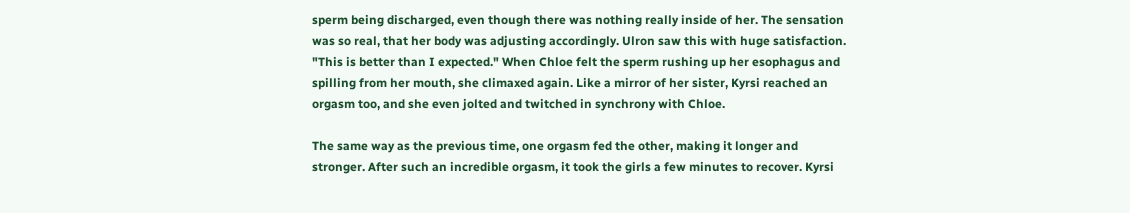sperm being discharged, even though there was nothing really inside of her. The sensation was so real, that her body was adjusting accordingly. Ulron saw this with huge satisfaction. "This is better than I expected." When Chloe felt the sperm rushing up her esophagus and spilling from her mouth, she climaxed again. Like a mirror of her sister, Kyrsi reached an orgasm too, and she even jolted and twitched in synchrony with Chloe.

The same way as the previous time, one orgasm fed the other, making it longer and stronger. After such an incredible orgasm, it took the girls a few minutes to recover. Kyrsi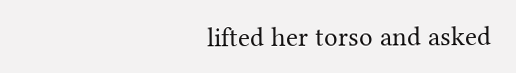lifted her torso and asked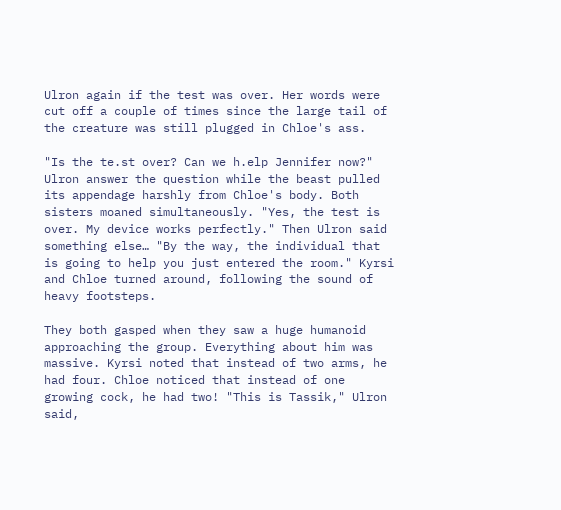Ulron again if the test was over. Her words were cut off a couple of times since the large tail of the creature was still plugged in Chloe's ass.

"Is the te.st over? Can we h.elp Jennifer now?" Ulron answer the question while the beast pulled its appendage harshly from Chloe's body. Both sisters moaned simultaneously. "Yes, the test is over. My device works perfectly." Then Ulron said something else… "By the way, the individual that is going to help you just entered the room." Kyrsi and Chloe turned around, following the sound of heavy footsteps.

They both gasped when they saw a huge humanoid approaching the group. Everything about him was massive. Kyrsi noted that instead of two arms, he had four. Chloe noticed that instead of one growing cock, he had two! "This is Tassik," Ulron said,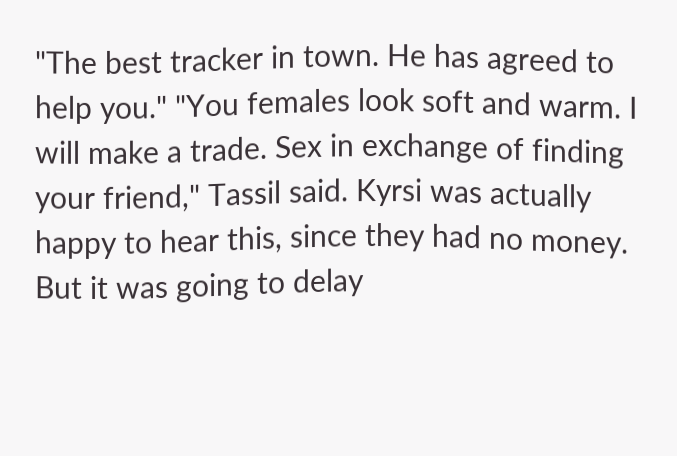"The best tracker in town. He has agreed to help you." "You females look soft and warm. I will make a trade. Sex in exchange of finding your friend," Tassil said. Kyrsi was actually happy to hear this, since they had no money. But it was going to delay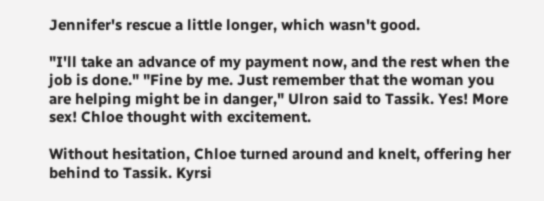Jennifer's rescue a little longer, which wasn't good.

"I'll take an advance of my payment now, and the rest when the job is done." "Fine by me. Just remember that the woman you are helping might be in danger," Ulron said to Tassik. Yes! More sex! Chloe thought with excitement.

Without hesitation, Chloe turned around and knelt, offering her behind to Tassik. Kyrsi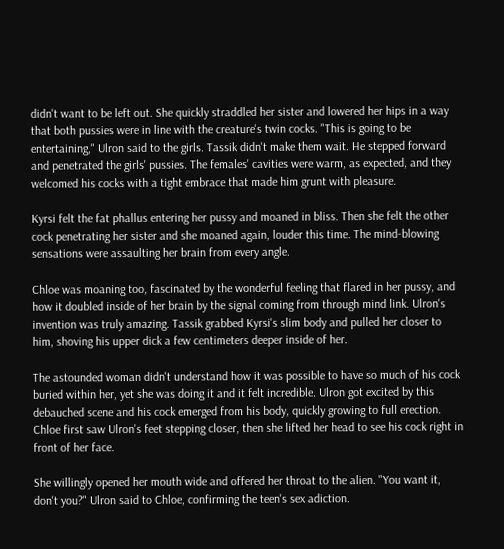didn't want to be left out. She quickly straddled her sister and lowered her hips in a way that both pussies were in line with the creature's twin cocks. "This is going to be entertaining," Ulron said to the girls. Tassik didn't make them wait. He stepped forward and penetrated the girls' pussies. The females' cavities were warm, as expected, and they welcomed his cocks with a tight embrace that made him grunt with pleasure.

Kyrsi felt the fat phallus entering her pussy and moaned in bliss. Then she felt the other cock penetrating her sister and she moaned again, louder this time. The mind-blowing sensations were assaulting her brain from every angle.

Chloe was moaning too, fascinated by the wonderful feeling that flared in her pussy, and how it doubled inside of her brain by the signal coming from through mind link. Ulron's invention was truly amazing. Tassik grabbed Kyrsi's slim body and pulled her closer to him, shoving his upper dick a few centimeters deeper inside of her.

The astounded woman didn't understand how it was possible to have so much of his cock buried within her, yet she was doing it and it felt incredible. Ulron got excited by this debauched scene and his cock emerged from his body, quickly growing to full erection. Chloe first saw Ulron's feet stepping closer, then she lifted her head to see his cock right in front of her face.

She willingly opened her mouth wide and offered her throat to the alien. "You want it, don't you?" Ulron said to Chloe, confirming the teen's sex adiction.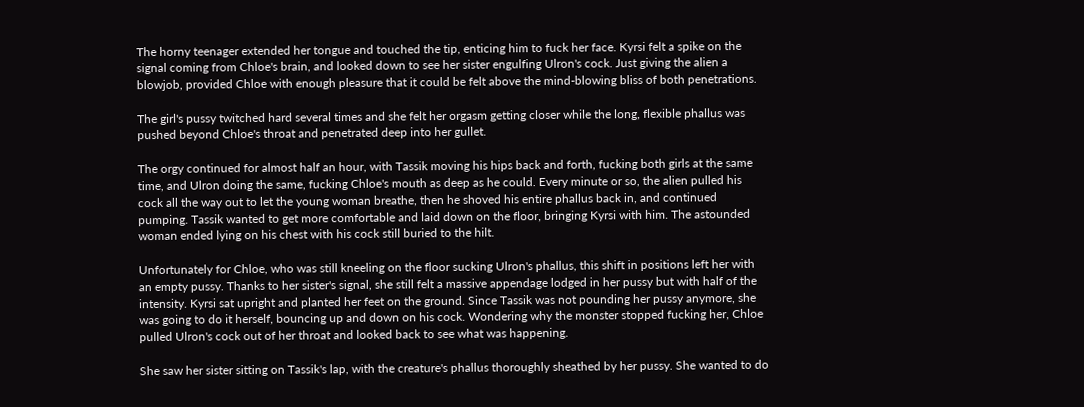The horny teenager extended her tongue and touched the tip, enticing him to fuck her face. Kyrsi felt a spike on the signal coming from Chloe's brain, and looked down to see her sister engulfing Ulron's cock. Just giving the alien a blowjob, provided Chloe with enough pleasure that it could be felt above the mind-blowing bliss of both penetrations.

The girl's pussy twitched hard several times and she felt her orgasm getting closer while the long, flexible phallus was pushed beyond Chloe's throat and penetrated deep into her gullet.

The orgy continued for almost half an hour, with Tassik moving his hips back and forth, fucking both girls at the same time, and Ulron doing the same, fucking Chloe's mouth as deep as he could. Every minute or so, the alien pulled his cock all the way out to let the young woman breathe, then he shoved his entire phallus back in, and continued pumping. Tassik wanted to get more comfortable and laid down on the floor, bringing Kyrsi with him. The astounded woman ended lying on his chest with his cock still buried to the hilt.

Unfortunately for Chloe, who was still kneeling on the floor sucking Ulron's phallus, this shift in positions left her with an empty pussy. Thanks to her sister's signal, she still felt a massive appendage lodged in her pussy but with half of the intensity. Kyrsi sat upright and planted her feet on the ground. Since Tassik was not pounding her pussy anymore, she was going to do it herself, bouncing up and down on his cock. Wondering why the monster stopped fucking her, Chloe pulled Ulron's cock out of her throat and looked back to see what was happening.

She saw her sister sitting on Tassik's lap, with the creature's phallus thoroughly sheathed by her pussy. She wanted to do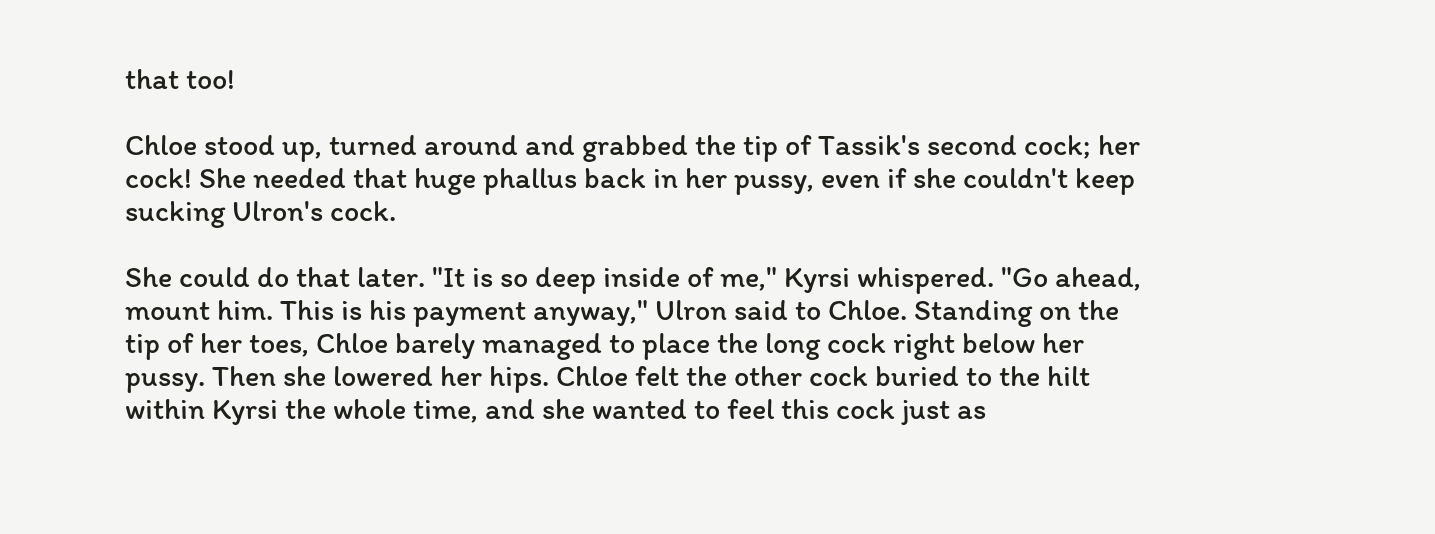that too!

Chloe stood up, turned around and grabbed the tip of Tassik's second cock; her cock! She needed that huge phallus back in her pussy, even if she couldn't keep sucking Ulron's cock.

She could do that later. "It is so deep inside of me," Kyrsi whispered. "Go ahead, mount him. This is his payment anyway," Ulron said to Chloe. Standing on the tip of her toes, Chloe barely managed to place the long cock right below her pussy. Then she lowered her hips. Chloe felt the other cock buried to the hilt within Kyrsi the whole time, and she wanted to feel this cock just as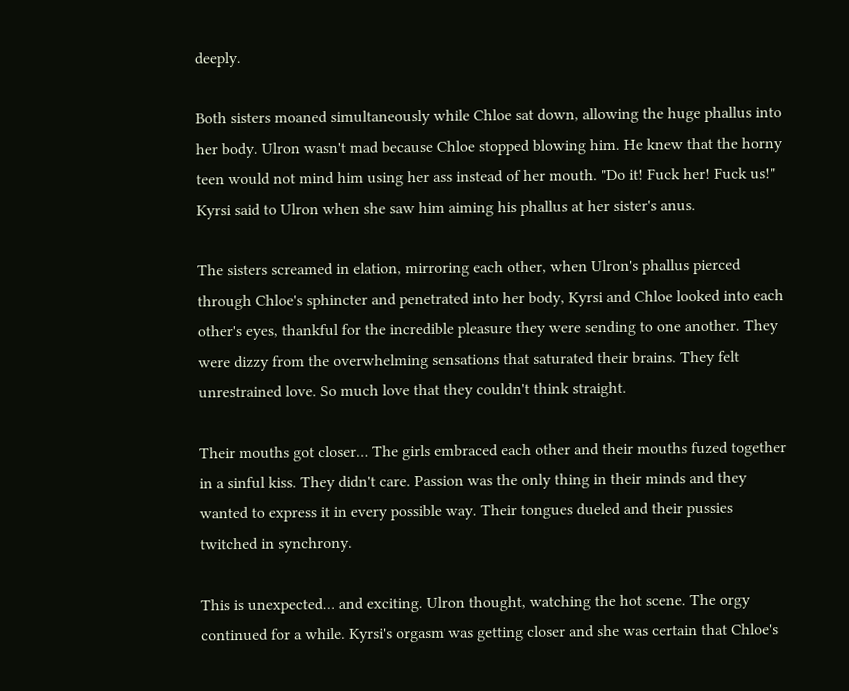deeply.

Both sisters moaned simultaneously while Chloe sat down, allowing the huge phallus into her body. Ulron wasn't mad because Chloe stopped blowing him. He knew that the horny teen would not mind him using her ass instead of her mouth. "Do it! Fuck her! Fuck us!" Kyrsi said to Ulron when she saw him aiming his phallus at her sister's anus.

The sisters screamed in elation, mirroring each other, when Ulron's phallus pierced through Chloe's sphincter and penetrated into her body, Kyrsi and Chloe looked into each other's eyes, thankful for the incredible pleasure they were sending to one another. They were dizzy from the overwhelming sensations that saturated their brains. They felt unrestrained love. So much love that they couldn't think straight.

Their mouths got closer… The girls embraced each other and their mouths fuzed together in a sinful kiss. They didn't care. Passion was the only thing in their minds and they wanted to express it in every possible way. Their tongues dueled and their pussies twitched in synchrony.

This is unexpected… and exciting. Ulron thought, watching the hot scene. The orgy continued for a while. Kyrsi's orgasm was getting closer and she was certain that Chloe's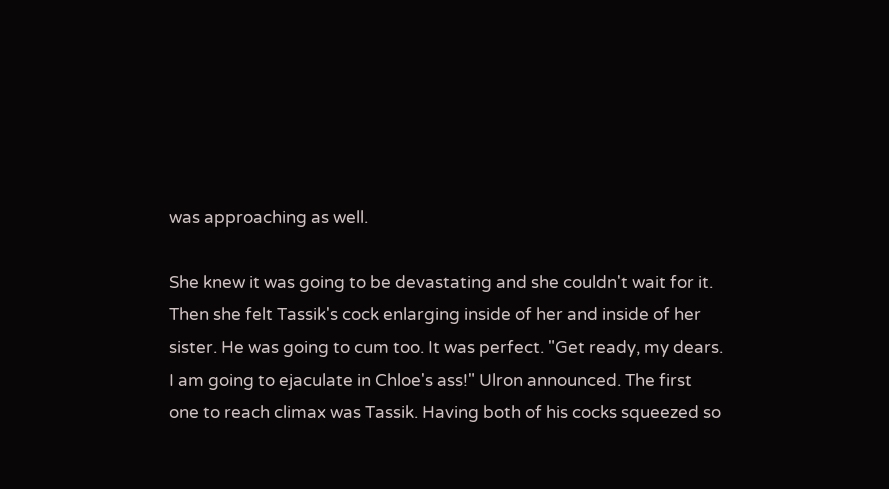was approaching as well.

She knew it was going to be devastating and she couldn't wait for it. Then she felt Tassik's cock enlarging inside of her and inside of her sister. He was going to cum too. It was perfect. "Get ready, my dears. I am going to ejaculate in Chloe's ass!" Ulron announced. The first one to reach climax was Tassik. Having both of his cocks squeezed so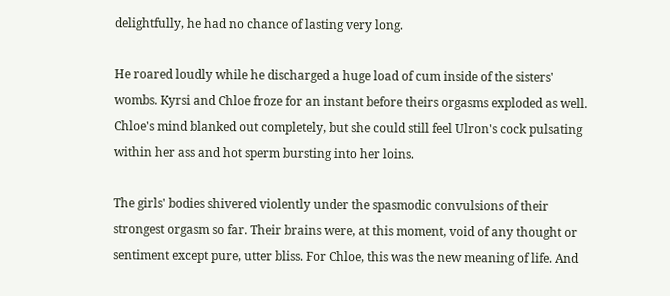delightfully, he had no chance of lasting very long.

He roared loudly while he discharged a huge load of cum inside of the sisters' wombs. Kyrsi and Chloe froze for an instant before theirs orgasms exploded as well. Chloe's mind blanked out completely, but she could still feel Ulron's cock pulsating within her ass and hot sperm bursting into her loins.

The girls' bodies shivered violently under the spasmodic convulsions of their strongest orgasm so far. Their brains were, at this moment, void of any thought or sentiment except pure, utter bliss. For Chloe, this was the new meaning of life. And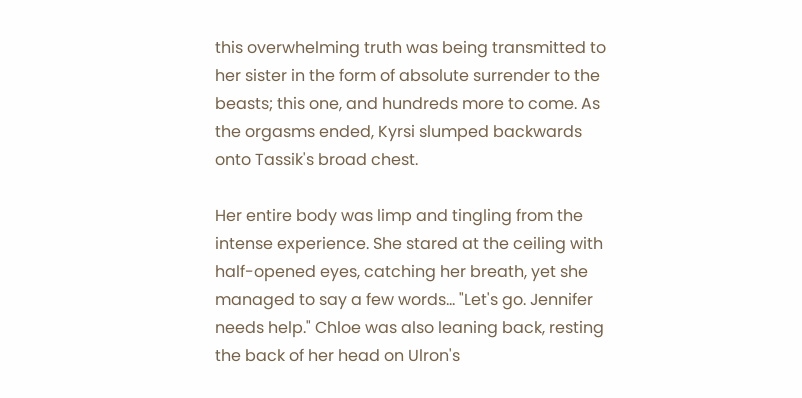this overwhelming truth was being transmitted to her sister in the form of absolute surrender to the beasts; this one, and hundreds more to come. As the orgasms ended, Kyrsi slumped backwards onto Tassik's broad chest.

Her entire body was limp and tingling from the intense experience. She stared at the ceiling with half-opened eyes, catching her breath, yet she managed to say a few words… "Let's go. Jennifer needs help." Chloe was also leaning back, resting the back of her head on Ulron's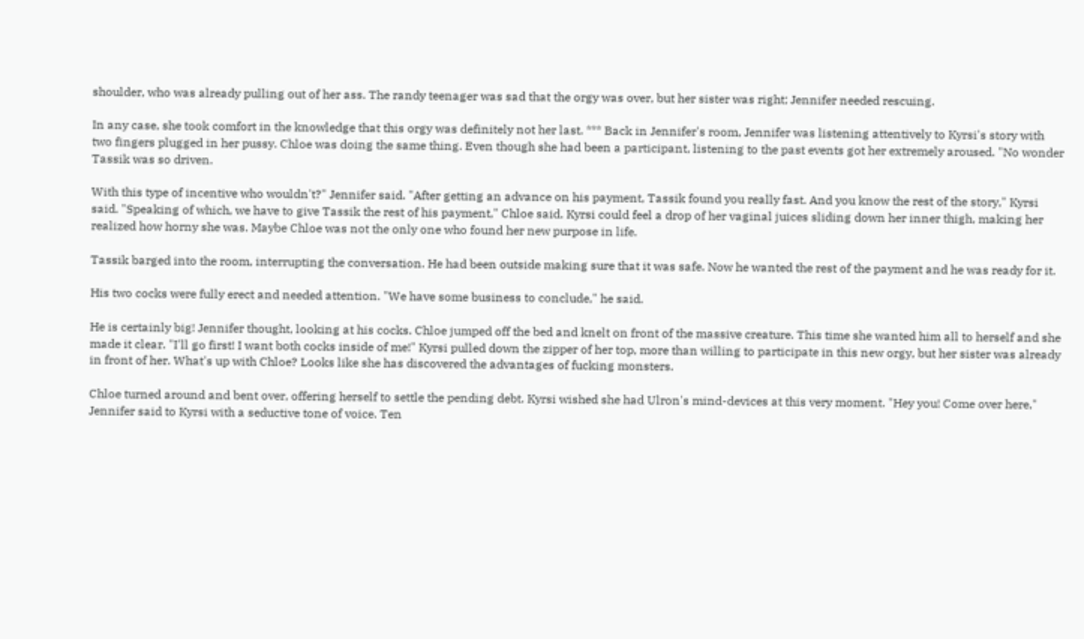shoulder, who was already pulling out of her ass. The randy teenager was sad that the orgy was over, but her sister was right; Jennifer needed rescuing.

In any case, she took comfort in the knowledge that this orgy was definitely not her last. *** Back in Jennifer's room, Jennifer was listening attentively to Kyrsi's story with two fingers plugged in her pussy. Chloe was doing the same thing. Even though she had been a participant, listening to the past events got her extremely aroused. "No wonder Tassik was so driven.

With this type of incentive who wouldn't?" Jennifer said. "After getting an advance on his payment, Tassik found you really fast. And you know the rest of the story," Kyrsi said. "Speaking of which, we have to give Tassik the rest of his payment," Chloe said. Kyrsi could feel a drop of her vaginal juices sliding down her inner thigh, making her realized how horny she was. Maybe Chloe was not the only one who found her new purpose in life.

Tassik barged into the room, interrupting the conversation. He had been outside making sure that it was safe. Now he wanted the rest of the payment and he was ready for it.

His two cocks were fully erect and needed attention. "We have some business to conclude," he said.

He is certainly big! Jennifer thought, looking at his cocks. Chloe jumped off the bed and knelt on front of the massive creature. This time she wanted him all to herself and she made it clear. "I'll go first! I want both cocks inside of me!" Kyrsi pulled down the zipper of her top, more than willing to participate in this new orgy, but her sister was already in front of her. What's up with Chloe? Looks like she has discovered the advantages of fucking monsters.

Chloe turned around and bent over, offering herself to settle the pending debt. Kyrsi wished she had Ulron's mind-devices at this very moment. "Hey you! Come over here," Jennifer said to Kyrsi with a seductive tone of voice. Ten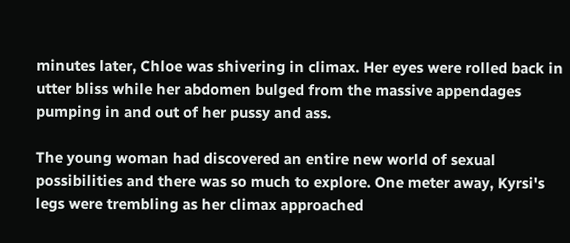minutes later, Chloe was shivering in climax. Her eyes were rolled back in utter bliss while her abdomen bulged from the massive appendages pumping in and out of her pussy and ass.

The young woman had discovered an entire new world of sexual possibilities and there was so much to explore. One meter away, Kyrsi's legs were trembling as her climax approached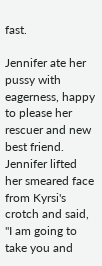fast.

Jennifer ate her pussy with eagerness, happy to please her rescuer and new best friend. Jennifer lifted her smeared face from Kyrsi's crotch and said, "I am going to take you and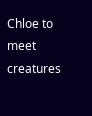Chloe to meet creatures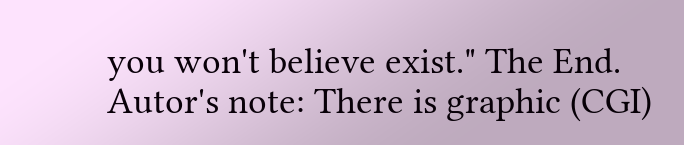you won't believe exist." The End. Autor's note: There is graphic (CGI)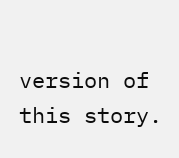version of this story.